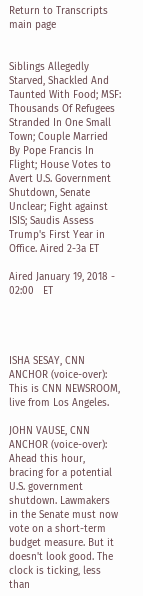Return to Transcripts main page


Siblings Allegedly Starved, Shackled And Taunted With Food; MSF: Thousands Of Refugees Stranded In One Small Town; Couple Married By Pope Francis In Flight; House Votes to Avert U.S. Government Shutdown, Senate Unclear; Fight against ISIS; Saudis Assess Trump's First Year in Office. Aired 2-3a ET

Aired January 19, 2018 - 02:00   ET




ISHA SESAY, CNN ANCHOR (voice-over): This is CNN NEWSROOM, live from Los Angeles.

JOHN VAUSE, CNN ANCHOR (voice-over): Ahead this hour, bracing for a potential U.S. government shutdown. Lawmakers in the Senate must now vote on a short-term budget measure. But it doesn't look good. The clock is ticking, less than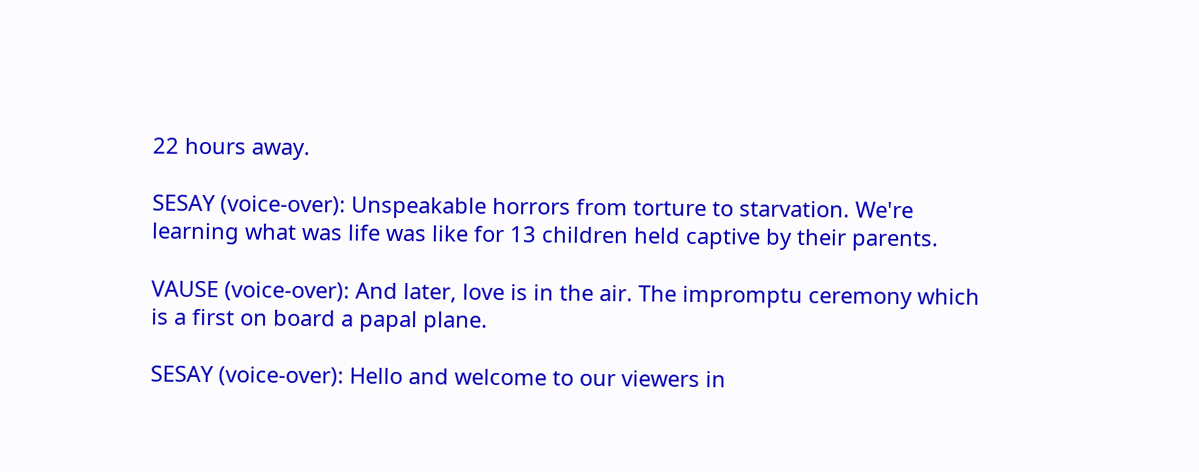22 hours away.

SESAY (voice-over): Unspeakable horrors from torture to starvation. We're learning what was life was like for 13 children held captive by their parents.

VAUSE (voice-over): And later, love is in the air. The impromptu ceremony which is a first on board a papal plane.

SESAY (voice-over): Hello and welcome to our viewers in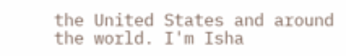the United States and around the world. I'm Isha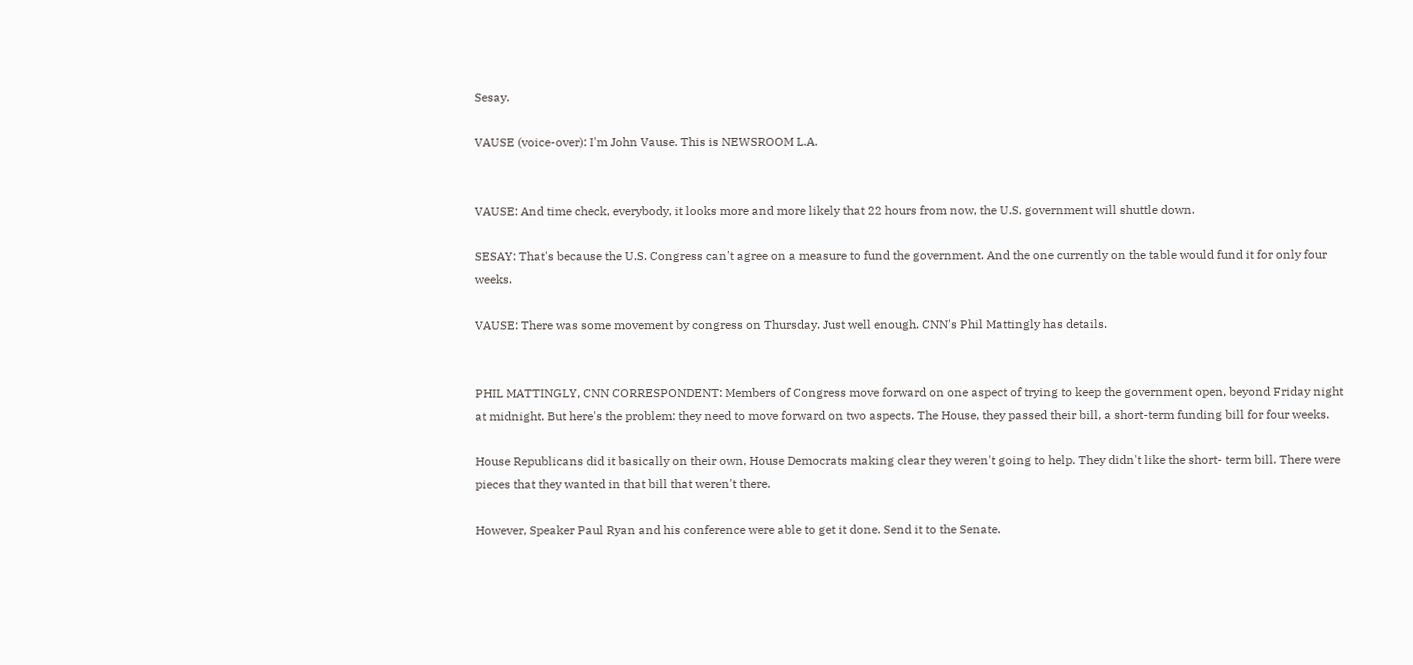Sesay.

VAUSE (voice-over): I'm John Vause. This is NEWSROOM L.A.


VAUSE: And time check, everybody, it looks more and more likely that 22 hours from now, the U.S. government will shuttle down.

SESAY: That's because the U.S. Congress can't agree on a measure to fund the government. And the one currently on the table would fund it for only four weeks.

VAUSE: There was some movement by congress on Thursday. Just well enough. CNN's Phil Mattingly has details.


PHIL MATTINGLY, CNN CORRESPONDENT: Members of Congress move forward on one aspect of trying to keep the government open, beyond Friday night at midnight. But here's the problem: they need to move forward on two aspects. The House, they passed their bill, a short-term funding bill for four weeks.

House Republicans did it basically on their own, House Democrats making clear they weren't going to help. They didn't like the short- term bill. There were pieces that they wanted in that bill that weren't there.

However, Speaker Paul Ryan and his conference were able to get it done. Send it to the Senate.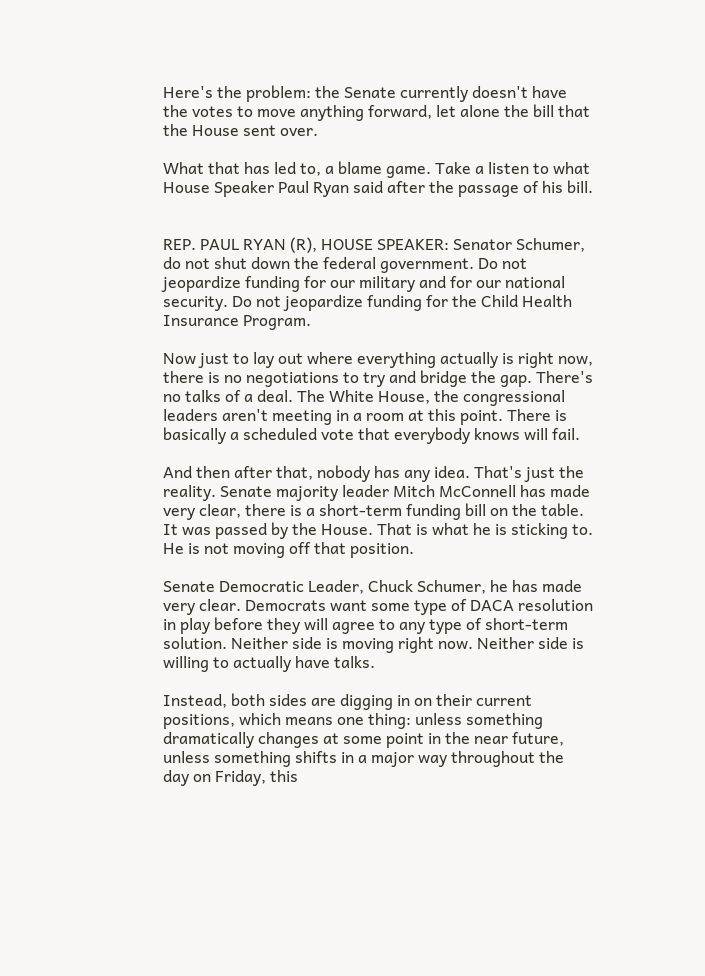Here's the problem: the Senate currently doesn't have the votes to move anything forward, let alone the bill that the House sent over.

What that has led to, a blame game. Take a listen to what House Speaker Paul Ryan said after the passage of his bill.


REP. PAUL RYAN (R), HOUSE SPEAKER: Senator Schumer, do not shut down the federal government. Do not jeopardize funding for our military and for our national security. Do not jeopardize funding for the Child Health Insurance Program.

Now just to lay out where everything actually is right now, there is no negotiations to try and bridge the gap. There's no talks of a deal. The White House, the congressional leaders aren't meeting in a room at this point. There is basically a scheduled vote that everybody knows will fail.

And then after that, nobody has any idea. That's just the reality. Senate majority leader Mitch McConnell has made very clear, there is a short-term funding bill on the table. It was passed by the House. That is what he is sticking to. He is not moving off that position.

Senate Democratic Leader, Chuck Schumer, he has made very clear. Democrats want some type of DACA resolution in play before they will agree to any type of short-term solution. Neither side is moving right now. Neither side is willing to actually have talks.

Instead, both sides are digging in on their current positions, which means one thing: unless something dramatically changes at some point in the near future, unless something shifts in a major way throughout the day on Friday, this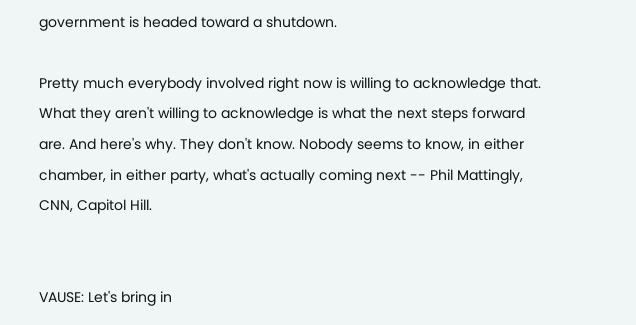government is headed toward a shutdown.

Pretty much everybody involved right now is willing to acknowledge that. What they aren't willing to acknowledge is what the next steps forward are. And here's why. They don't know. Nobody seems to know, in either chamber, in either party, what's actually coming next -- Phil Mattingly, CNN, Capitol Hill.


VAUSE: Let's bring in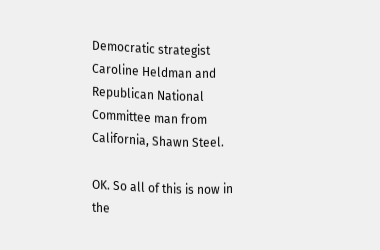Democratic strategist Caroline Heldman and Republican National Committee man from California, Shawn Steel.

OK. So all of this is now in the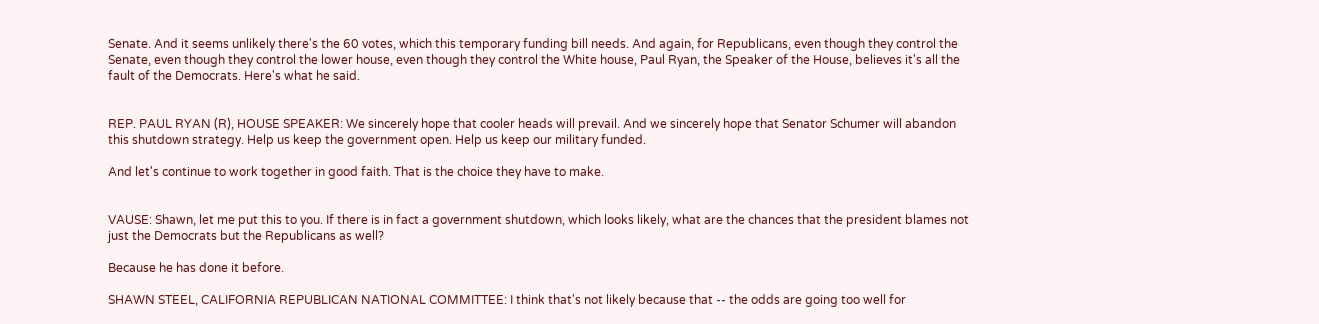Senate. And it seems unlikely there's the 60 votes, which this temporary funding bill needs. And again, for Republicans, even though they control the Senate, even though they control the lower house, even though they control the White house, Paul Ryan, the Speaker of the House, believes it's all the fault of the Democrats. Here's what he said.


REP. PAUL RYAN (R), HOUSE SPEAKER: We sincerely hope that cooler heads will prevail. And we sincerely hope that Senator Schumer will abandon this shutdown strategy. Help us keep the government open. Help us keep our military funded.

And let's continue to work together in good faith. That is the choice they have to make.


VAUSE: Shawn, let me put this to you. If there is in fact a government shutdown, which looks likely, what are the chances that the president blames not just the Democrats but the Republicans as well?

Because he has done it before.

SHAWN STEEL, CALIFORNIA REPUBLICAN NATIONAL COMMITTEE: I think that's not likely because that -- the odds are going too well for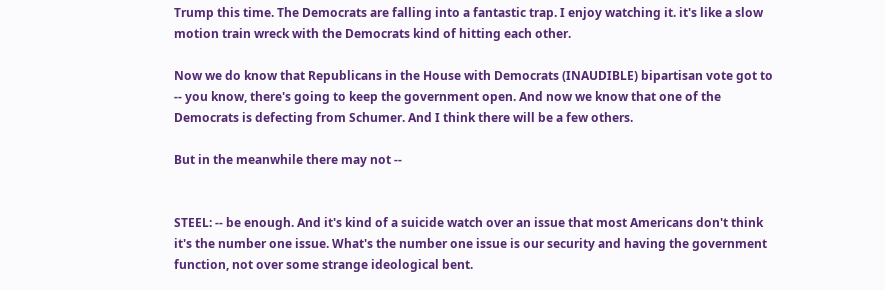Trump this time. The Democrats are falling into a fantastic trap. I enjoy watching it. it's like a slow motion train wreck with the Democrats kind of hitting each other.

Now we do know that Republicans in the House with Democrats (INAUDIBLE) bipartisan vote got to -- you know, there's going to keep the government open. And now we know that one of the Democrats is defecting from Schumer. And I think there will be a few others.

But in the meanwhile there may not --


STEEL: -- be enough. And it's kind of a suicide watch over an issue that most Americans don't think it's the number one issue. What's the number one issue is our security and having the government function, not over some strange ideological bent.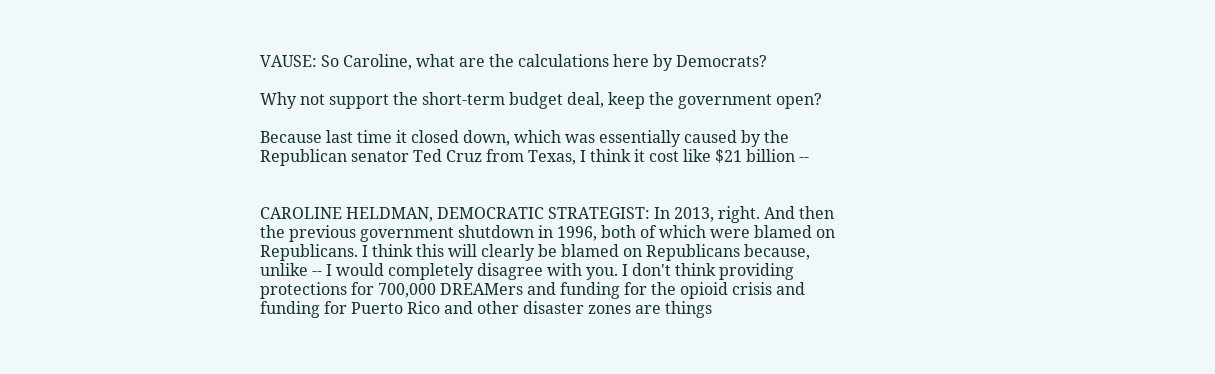VAUSE: So Caroline, what are the calculations here by Democrats?

Why not support the short-term budget deal, keep the government open?

Because last time it closed down, which was essentially caused by the Republican senator Ted Cruz from Texas, I think it cost like $21 billion --


CAROLINE HELDMAN, DEMOCRATIC STRATEGIST: In 2013, right. And then the previous government shutdown in 1996, both of which were blamed on Republicans. I think this will clearly be blamed on Republicans because, unlike -- I would completely disagree with you. I don't think providing protections for 700,000 DREAMers and funding for the opioid crisis and funding for Puerto Rico and other disaster zones are things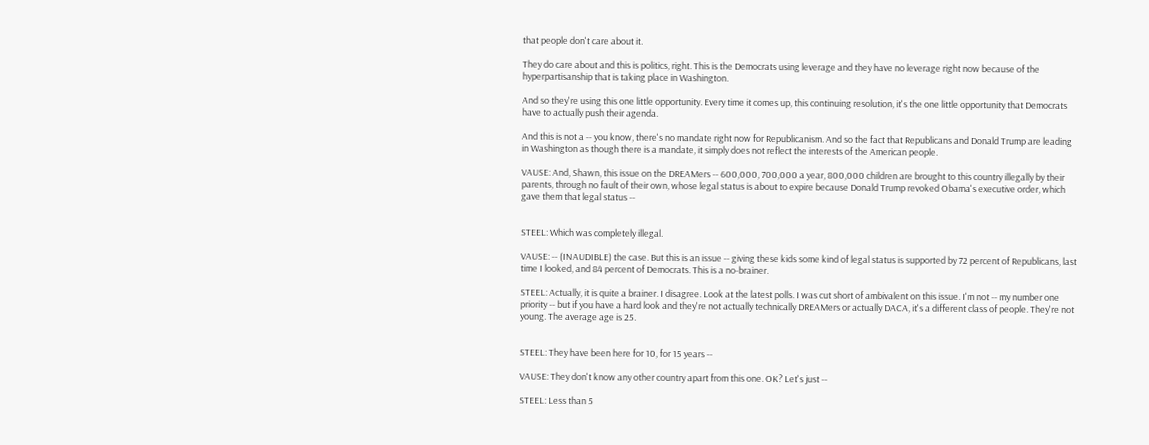that people don't care about it.

They do care about and this is politics, right. This is the Democrats using leverage and they have no leverage right now because of the hyperpartisanship that is taking place in Washington.

And so they're using this one little opportunity. Every time it comes up, this continuing resolution, it's the one little opportunity that Democrats have to actually push their agenda.

And this is not a -- you know, there's no mandate right now for Republicanism. And so the fact that Republicans and Donald Trump are leading in Washington as though there is a mandate, it simply does not reflect the interests of the American people.

VAUSE: And, Shawn, this issue on the DREAMers -- 600,000, 700,000 a year, 800,000 children are brought to this country illegally by their parents, through no fault of their own, whose legal status is about to expire because Donald Trump revoked Obama's executive order, which gave them that legal status --


STEEL: Which was completely illegal.

VAUSE: -- (INAUDIBLE) the case. But this is an issue -- giving these kids some kind of legal status is supported by 72 percent of Republicans, last time I looked, and 84 percent of Democrats. This is a no-brainer.

STEEL: Actually, it is quite a brainer. I disagree. Look at the latest polls. I was cut short of ambivalent on this issue. I'm not -- my number one priority -- but if you have a hard look and they're not actually technically DREAMers or actually DACA, it's a different class of people. They're not young. The average age is 25.


STEEL: They have been here for 10, for 15 years --

VAUSE: They don't know any other country apart from this one. OK? Let's just --

STEEL: Less than 5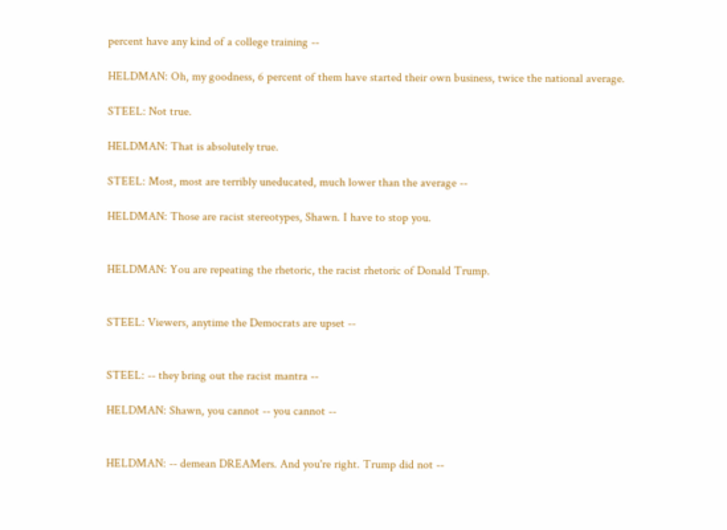percent have any kind of a college training --

HELDMAN: Oh, my goodness, 6 percent of them have started their own business, twice the national average.

STEEL: Not true.

HELDMAN: That is absolutely true.

STEEL: Most, most are terribly uneducated, much lower than the average --

HELDMAN: Those are racist stereotypes, Shawn. I have to stop you.


HELDMAN: You are repeating the rhetoric, the racist rhetoric of Donald Trump.


STEEL: Viewers, anytime the Democrats are upset --


STEEL: -- they bring out the racist mantra --

HELDMAN: Shawn, you cannot -- you cannot --


HELDMAN: -- demean DREAMers. And you're right. Trump did not --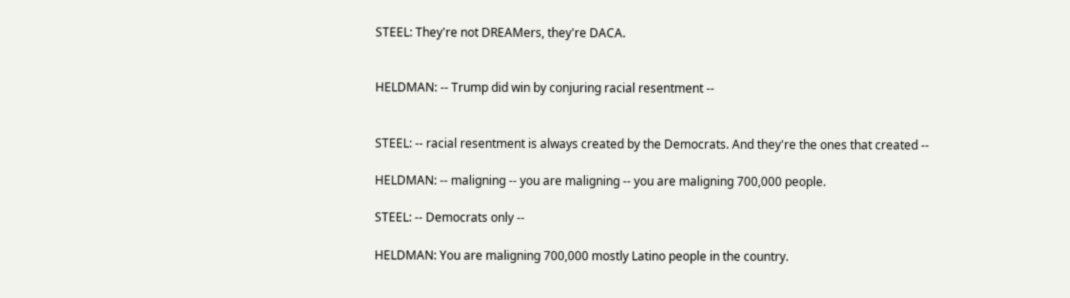STEEL: They're not DREAMers, they're DACA.


HELDMAN: -- Trump did win by conjuring racial resentment --


STEEL: -- racial resentment is always created by the Democrats. And they're the ones that created --

HELDMAN: -- maligning -- you are maligning -- you are maligning 700,000 people.

STEEL: -- Democrats only --

HELDMAN: You are maligning 700,000 mostly Latino people in the country.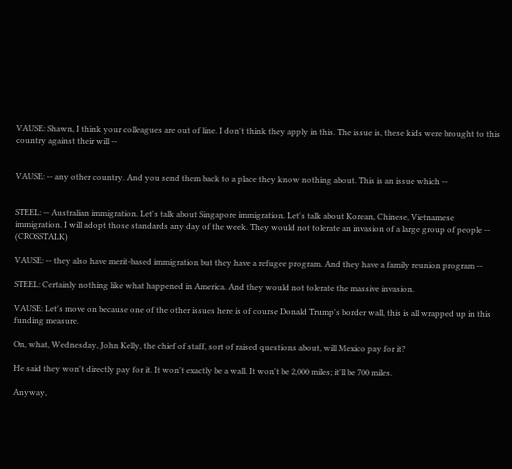VAUSE: Shawn, I think your colleagues are out of line. I don't think they apply in this. The issue is, these kids were brought to this country against their will --


VAUSE: -- any other country. And you send them back to a place they know nothing about. This is an issue which --


STEEL: -- Australian immigration. Let's talk about Singapore immigration. Let's talk about Korean, Chinese, Vietnamese immigration. I will adopt those standards any day of the week. They would not tolerate an invasion of a large group of people -- (CROSSTALK)

VAUSE: -- they also have merit-based immigration but they have a refugee program. And they have a family reunion program --

STEEL: Certainly nothing like what happened in America. And they would not tolerate the massive invasion.

VAUSE: Let's move on because one of the other issues here is of course Donald Trump's border wall, this is all wrapped up in this funding measure.

On, what, Wednesday, John Kelly, the chief of staff, sort of raised questions about, will Mexico pay for it?

He said they won't directly pay for it. It won't exactly be a wall. It won't be 2,000 miles; it'll be 700 miles.

Anyway,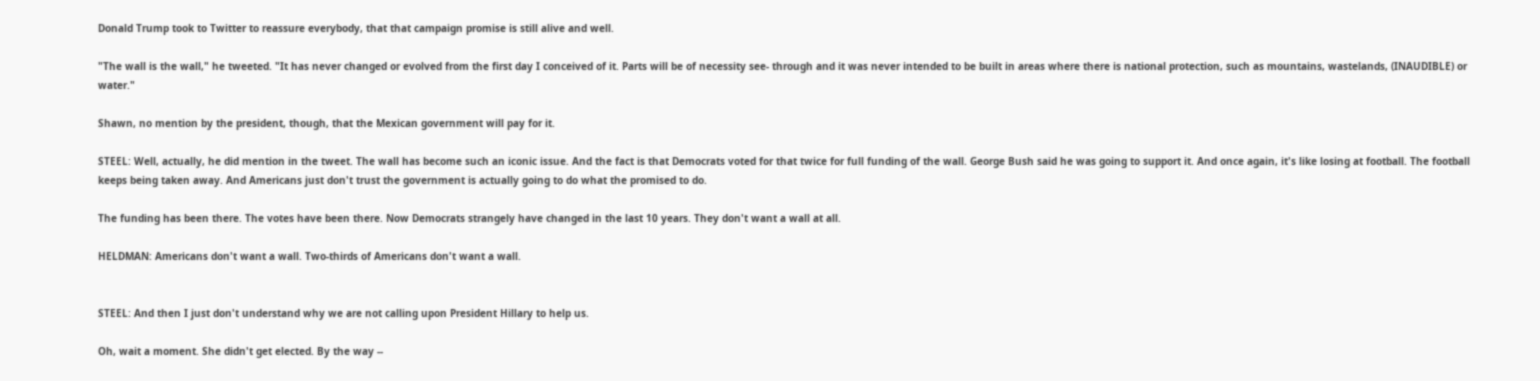Donald Trump took to Twitter to reassure everybody, that that campaign promise is still alive and well.

"The wall is the wall," he tweeted. "It has never changed or evolved from the first day I conceived of it. Parts will be of necessity see- through and it was never intended to be built in areas where there is national protection, such as mountains, wastelands, (INAUDIBLE) or water."

Shawn, no mention by the president, though, that the Mexican government will pay for it.

STEEL: Well, actually, he did mention in the tweet. The wall has become such an iconic issue. And the fact is that Democrats voted for that twice for full funding of the wall. George Bush said he was going to support it. And once again, it's like losing at football. The football keeps being taken away. And Americans just don't trust the government is actually going to do what the promised to do.

The funding has been there. The votes have been there. Now Democrats strangely have changed in the last 10 years. They don't want a wall at all.

HELDMAN: Americans don't want a wall. Two-thirds of Americans don't want a wall.


STEEL: And then I just don't understand why we are not calling upon President Hillary to help us.

Oh, wait a moment. She didn't get elected. By the way --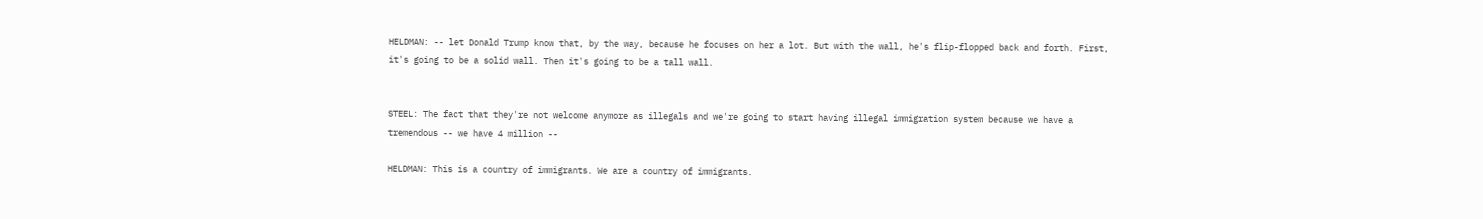HELDMAN: -- let Donald Trump know that, by the way, because he focuses on her a lot. But with the wall, he's flip-flopped back and forth. First, it's going to be a solid wall. Then it's going to be a tall wall.


STEEL: The fact that they're not welcome anymore as illegals and we're going to start having illegal immigration system because we have a tremendous -- we have 4 million --

HELDMAN: This is a country of immigrants. We are a country of immigrants.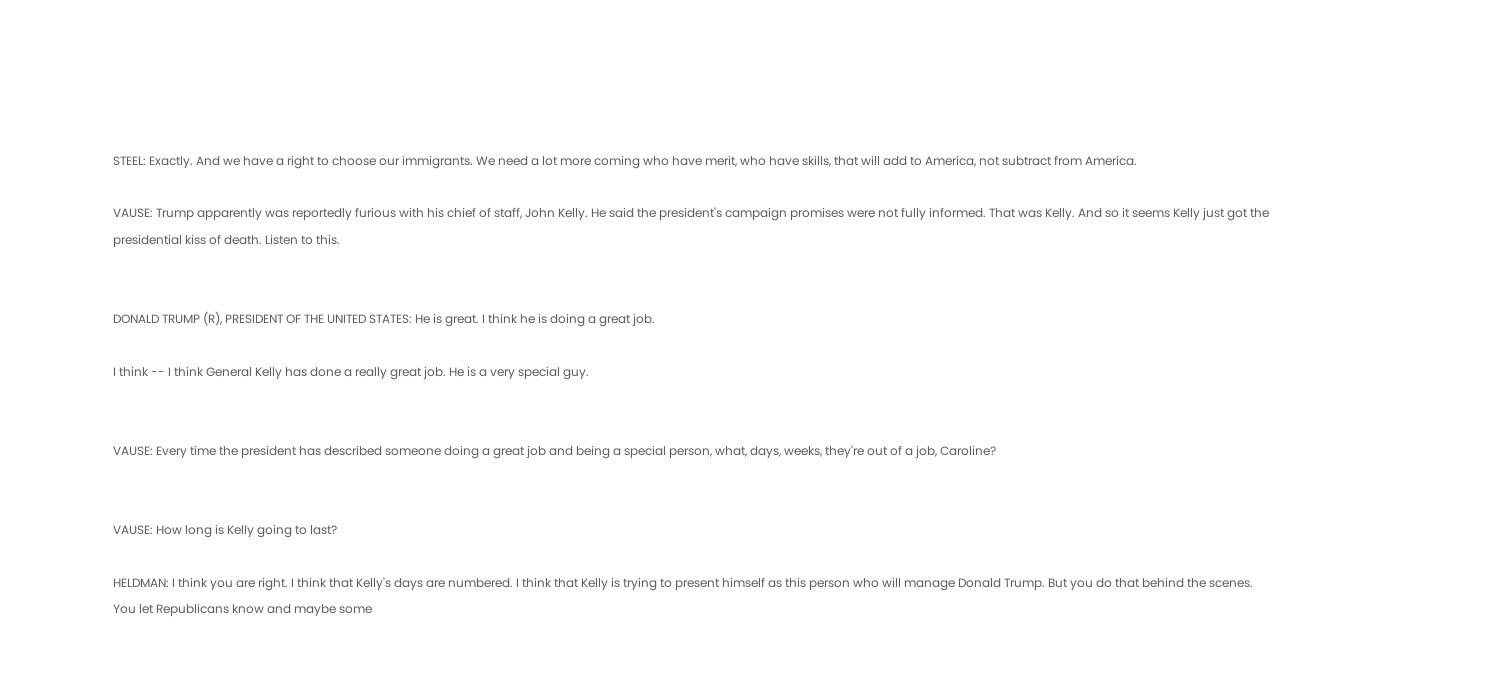STEEL: Exactly. And we have a right to choose our immigrants. We need a lot more coming who have merit, who have skills, that will add to America, not subtract from America.

VAUSE: Trump apparently was reportedly furious with his chief of staff, John Kelly. He said the president's campaign promises were not fully informed. That was Kelly. And so it seems Kelly just got the presidential kiss of death. Listen to this.


DONALD TRUMP (R), PRESIDENT OF THE UNITED STATES: He is great. I think he is doing a great job.

I think -- I think General Kelly has done a really great job. He is a very special guy.


VAUSE: Every time the president has described someone doing a great job and being a special person, what, days, weeks, they're out of a job, Caroline?


VAUSE: How long is Kelly going to last?

HELDMAN: I think you are right. I think that Kelly's days are numbered. I think that Kelly is trying to present himself as this person who will manage Donald Trump. But you do that behind the scenes. You let Republicans know and maybe some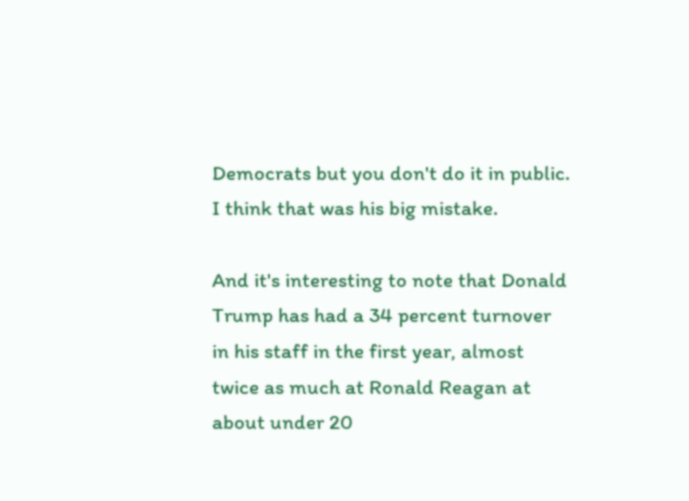Democrats but you don't do it in public. I think that was his big mistake.

And it's interesting to note that Donald Trump has had a 34 percent turnover in his staff in the first year, almost twice as much at Ronald Reagan at about under 20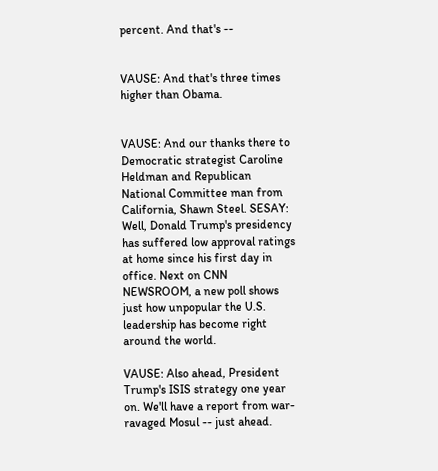percent. And that's --


VAUSE: And that's three times higher than Obama.


VAUSE: And our thanks there to Democratic strategist Caroline Heldman and Republican National Committee man from California, Shawn Steel. SESAY: Well, Donald Trump's presidency has suffered low approval ratings at home since his first day in office. Next on CNN NEWSROOM, a new poll shows just how unpopular the U.S. leadership has become right around the world.

VAUSE: Also ahead, President Trump's ISIS strategy one year on. We'll have a report from war-ravaged Mosul -- just ahead.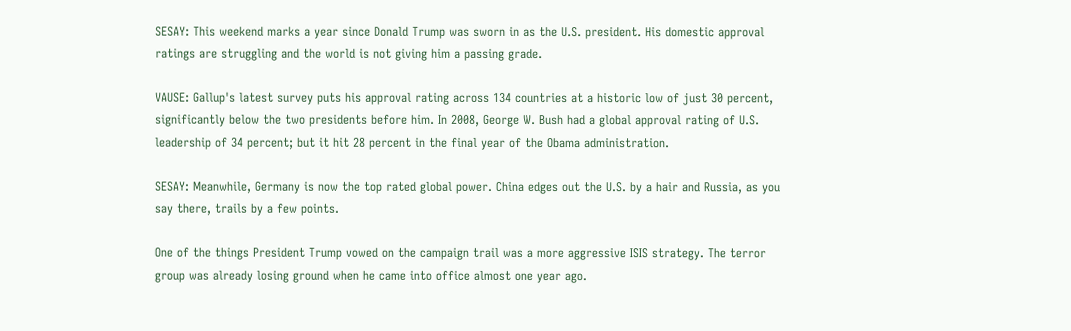SESAY: This weekend marks a year since Donald Trump was sworn in as the U.S. president. His domestic approval ratings are struggling and the world is not giving him a passing grade.

VAUSE: Gallup's latest survey puts his approval rating across 134 countries at a historic low of just 30 percent, significantly below the two presidents before him. In 2008, George W. Bush had a global approval rating of U.S. leadership of 34 percent; but it hit 28 percent in the final year of the Obama administration.

SESAY: Meanwhile, Germany is now the top rated global power. China edges out the U.S. by a hair and Russia, as you say there, trails by a few points.

One of the things President Trump vowed on the campaign trail was a more aggressive ISIS strategy. The terror group was already losing ground when he came into office almost one year ago.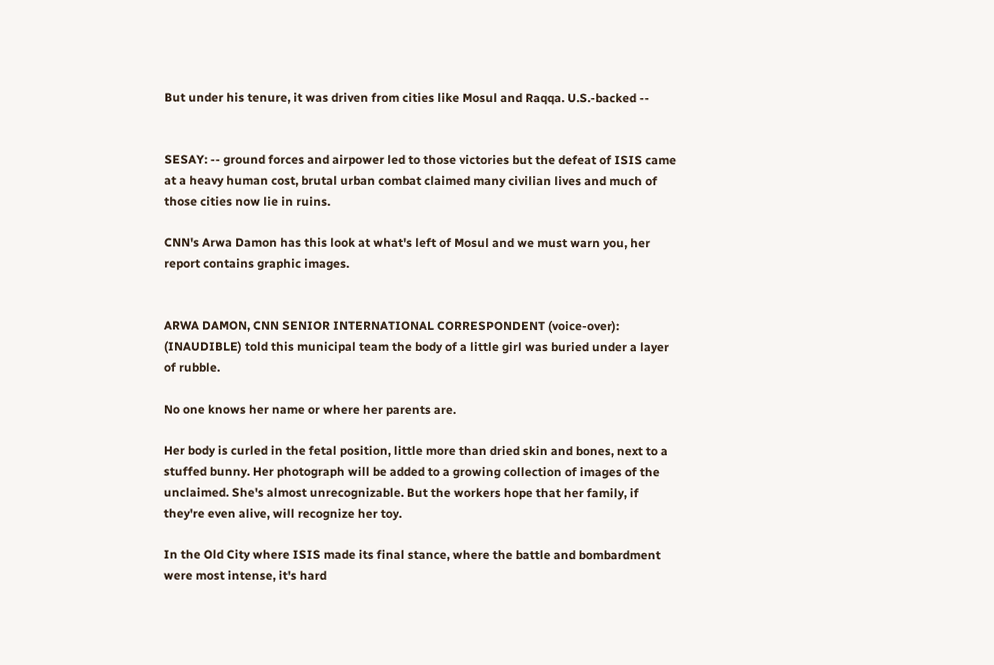But under his tenure, it was driven from cities like Mosul and Raqqa. U.S.-backed --


SESAY: -- ground forces and airpower led to those victories but the defeat of ISIS came at a heavy human cost, brutal urban combat claimed many civilian lives and much of those cities now lie in ruins.

CNN's Arwa Damon has this look at what's left of Mosul and we must warn you, her report contains graphic images.


ARWA DAMON, CNN SENIOR INTERNATIONAL CORRESPONDENT (voice-over): (INAUDIBLE) told this municipal team the body of a little girl was buried under a layer of rubble.

No one knows her name or where her parents are.

Her body is curled in the fetal position, little more than dried skin and bones, next to a stuffed bunny. Her photograph will be added to a growing collection of images of the unclaimed. She's almost unrecognizable. But the workers hope that her family, if they're even alive, will recognize her toy.

In the Old City where ISIS made its final stance, where the battle and bombardment were most intense, it's hard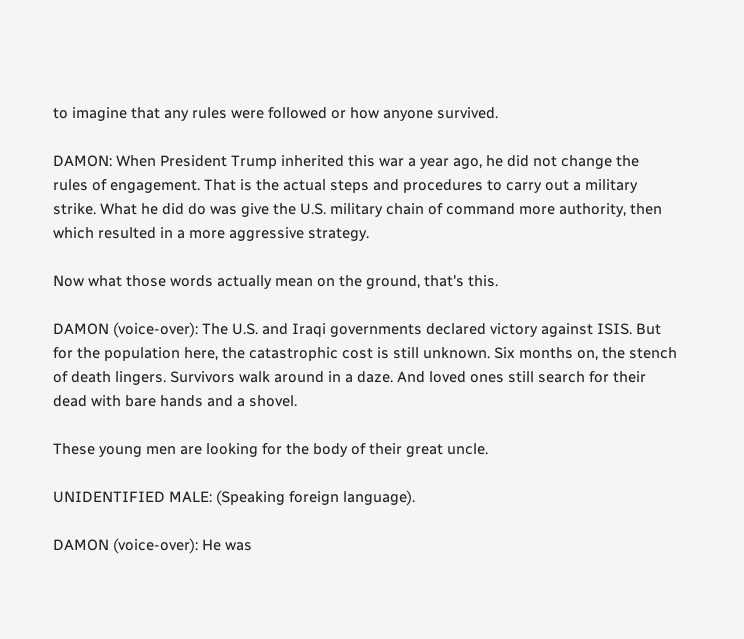to imagine that any rules were followed or how anyone survived.

DAMON: When President Trump inherited this war a year ago, he did not change the rules of engagement. That is the actual steps and procedures to carry out a military strike. What he did do was give the U.S. military chain of command more authority, then which resulted in a more aggressive strategy.

Now what those words actually mean on the ground, that's this.

DAMON (voice-over): The U.S. and Iraqi governments declared victory against ISIS. But for the population here, the catastrophic cost is still unknown. Six months on, the stench of death lingers. Survivors walk around in a daze. And loved ones still search for their dead with bare hands and a shovel.

These young men are looking for the body of their great uncle.

UNIDENTIFIED MALE: (Speaking foreign language).

DAMON (voice-over): He was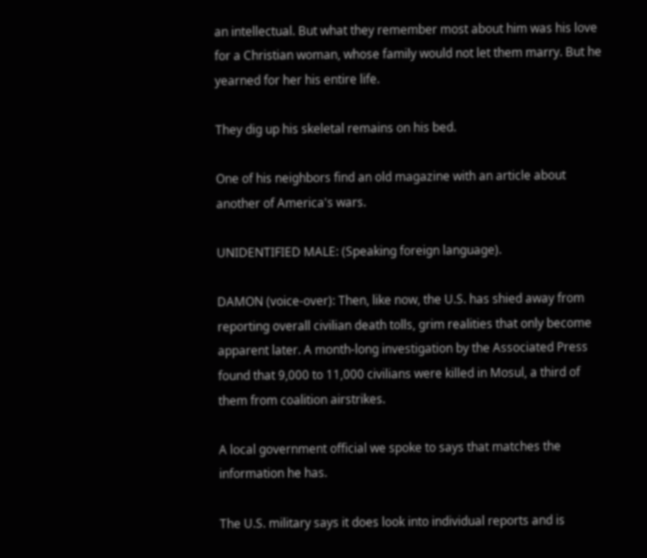an intellectual. But what they remember most about him was his love for a Christian woman, whose family would not let them marry. But he yearned for her his entire life.

They dig up his skeletal remains on his bed.

One of his neighbors find an old magazine with an article about another of America's wars.

UNIDENTIFIED MALE: (Speaking foreign language).

DAMON (voice-over): Then, like now, the U.S. has shied away from reporting overall civilian death tolls, grim realities that only become apparent later. A month-long investigation by the Associated Press found that 9,000 to 11,000 civilians were killed in Mosul, a third of them from coalition airstrikes.

A local government official we spoke to says that matches the information he has.

The U.S. military says it does look into individual reports and is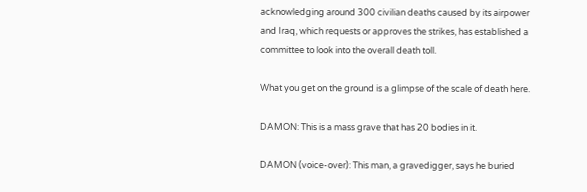acknowledging around 300 civilian deaths caused by its airpower and Iraq, which requests or approves the strikes, has established a committee to look into the overall death toll.

What you get on the ground is a glimpse of the scale of death here.

DAMON: This is a mass grave that has 20 bodies in it.

DAMON (voice-over): This man, a gravedigger, says he buried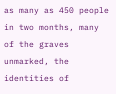as many as 450 people in two months, many of the graves unmarked, the identities of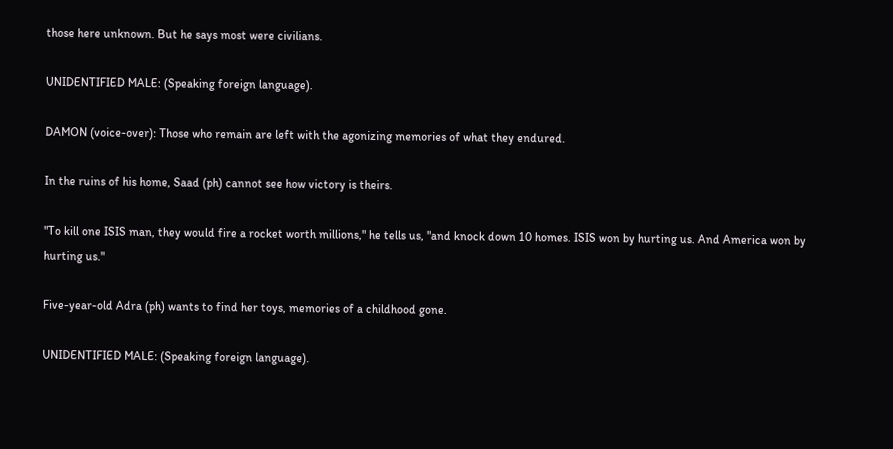those here unknown. But he says most were civilians.

UNIDENTIFIED MALE: (Speaking foreign language).

DAMON (voice-over): Those who remain are left with the agonizing memories of what they endured.

In the ruins of his home, Saad (ph) cannot see how victory is theirs.

"To kill one ISIS man, they would fire a rocket worth millions," he tells us, "and knock down 10 homes. ISIS won by hurting us. And America won by hurting us."

Five-year-old Adra (ph) wants to find her toys, memories of a childhood gone.

UNIDENTIFIED MALE: (Speaking foreign language).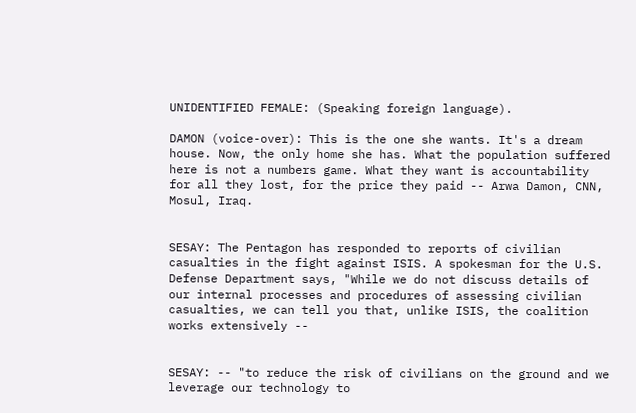UNIDENTIFIED FEMALE: (Speaking foreign language).

DAMON (voice-over): This is the one she wants. It's a dream house. Now, the only home she has. What the population suffered here is not a numbers game. What they want is accountability for all they lost, for the price they paid -- Arwa Damon, CNN, Mosul, Iraq.


SESAY: The Pentagon has responded to reports of civilian casualties in the fight against ISIS. A spokesman for the U.S. Defense Department says, "While we do not discuss details of our internal processes and procedures of assessing civilian casualties, we can tell you that, unlike ISIS, the coalition works extensively --


SESAY: -- "to reduce the risk of civilians on the ground and we leverage our technology to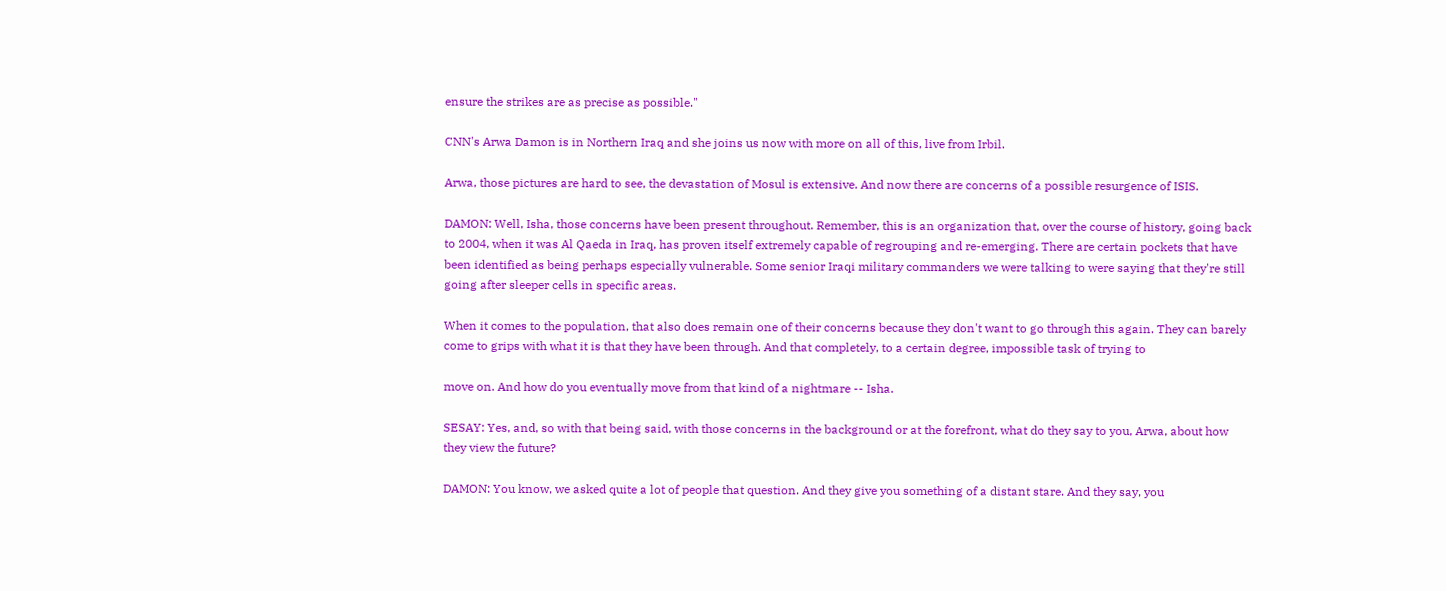ensure the strikes are as precise as possible."

CNN's Arwa Damon is in Northern Iraq and she joins us now with more on all of this, live from Irbil.

Arwa, those pictures are hard to see, the devastation of Mosul is extensive. And now there are concerns of a possible resurgence of ISIS.

DAMON: Well, Isha, those concerns have been present throughout. Remember, this is an organization that, over the course of history, going back to 2004, when it was Al Qaeda in Iraq, has proven itself extremely capable of regrouping and re-emerging. There are certain pockets that have been identified as being perhaps especially vulnerable. Some senior Iraqi military commanders we were talking to were saying that they're still going after sleeper cells in specific areas.

When it comes to the population, that also does remain one of their concerns because they don't want to go through this again. They can barely come to grips with what it is that they have been through. And that completely, to a certain degree, impossible task of trying to

move on. And how do you eventually move from that kind of a nightmare -- Isha.

SESAY: Yes, and, so with that being said, with those concerns in the background or at the forefront, what do they say to you, Arwa, about how they view the future?

DAMON: You know, we asked quite a lot of people that question. And they give you something of a distant stare. And they say, you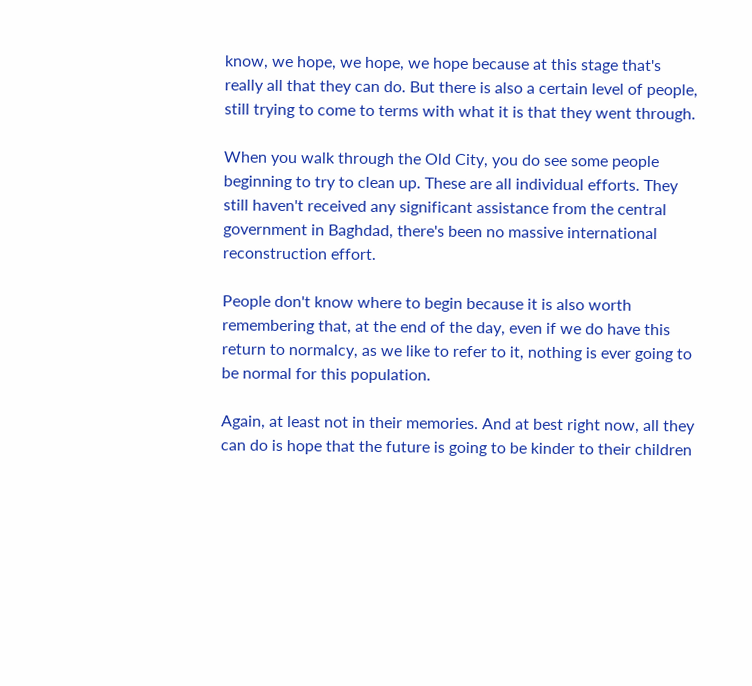know, we hope, we hope, we hope because at this stage that's really all that they can do. But there is also a certain level of people, still trying to come to terms with what it is that they went through.

When you walk through the Old City, you do see some people beginning to try to clean up. These are all individual efforts. They still haven't received any significant assistance from the central government in Baghdad, there's been no massive international reconstruction effort.

People don't know where to begin because it is also worth remembering that, at the end of the day, even if we do have this return to normalcy, as we like to refer to it, nothing is ever going to be normal for this population.

Again, at least not in their memories. And at best right now, all they can do is hope that the future is going to be kinder to their children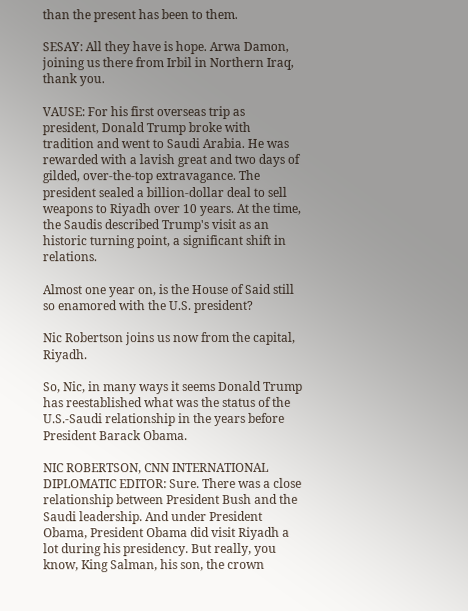than the present has been to them.

SESAY: All they have is hope. Arwa Damon, joining us there from Irbil in Northern Iraq, thank you.

VAUSE: For his first overseas trip as president, Donald Trump broke with tradition and went to Saudi Arabia. He was rewarded with a lavish great and two days of gilded, over-the-top extravagance. The president sealed a billion-dollar deal to sell weapons to Riyadh over 10 years. At the time, the Saudis described Trump's visit as an historic turning point, a significant shift in relations.

Almost one year on, is the House of Said still so enamored with the U.S. president?

Nic Robertson joins us now from the capital, Riyadh.

So, Nic, in many ways it seems Donald Trump has reestablished what was the status of the U.S.-Saudi relationship in the years before President Barack Obama.

NIC ROBERTSON, CNN INTERNATIONAL DIPLOMATIC EDITOR: Sure. There was a close relationship between President Bush and the Saudi leadership. And under President Obama, President Obama did visit Riyadh a lot during his presidency. But really, you know, King Salman, his son, the crown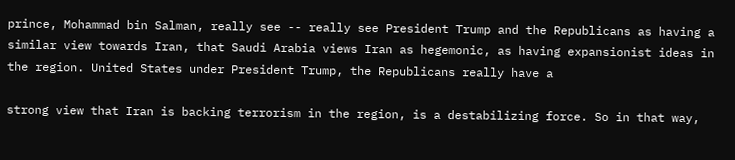prince, Mohammad bin Salman, really see -- really see President Trump and the Republicans as having a similar view towards Iran, that Saudi Arabia views Iran as hegemonic, as having expansionist ideas in the region. United States under President Trump, the Republicans really have a

strong view that Iran is backing terrorism in the region, is a destabilizing force. So in that way,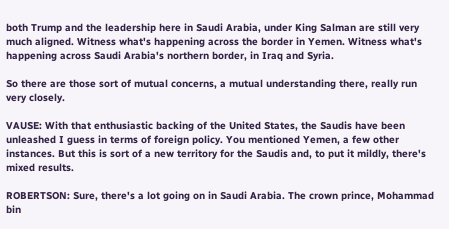both Trump and the leadership here in Saudi Arabia, under King Salman are still very much aligned. Witness what's happening across the border in Yemen. Witness what's happening across Saudi Arabia's northern border, in Iraq and Syria.

So there are those sort of mutual concerns, a mutual understanding there, really run very closely.

VAUSE: With that enthusiastic backing of the United States, the Saudis have been unleashed I guess in terms of foreign policy. You mentioned Yemen, a few other instances. But this is sort of a new territory for the Saudis and, to put it mildly, there's mixed results.

ROBERTSON: Sure, there's a lot going on in Saudi Arabia. The crown prince, Mohammad bin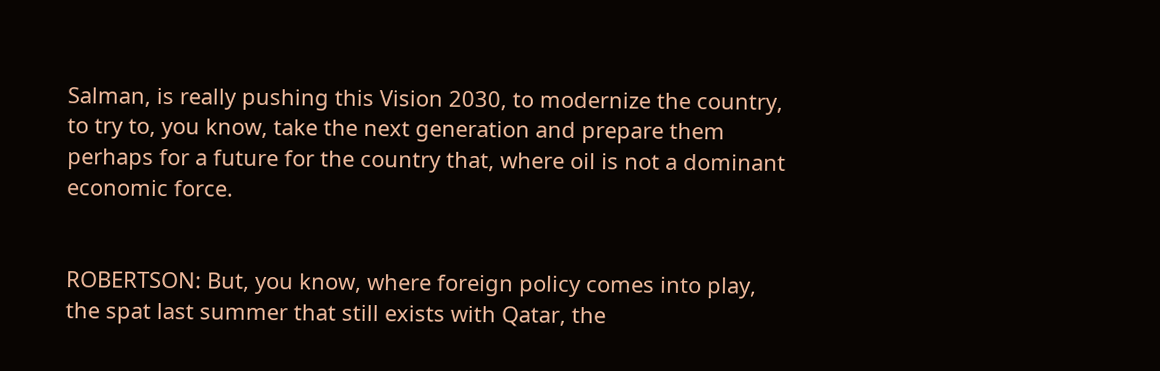Salman, is really pushing this Vision 2030, to modernize the country, to try to, you know, take the next generation and prepare them perhaps for a future for the country that, where oil is not a dominant economic force.


ROBERTSON: But, you know, where foreign policy comes into play, the spat last summer that still exists with Qatar, the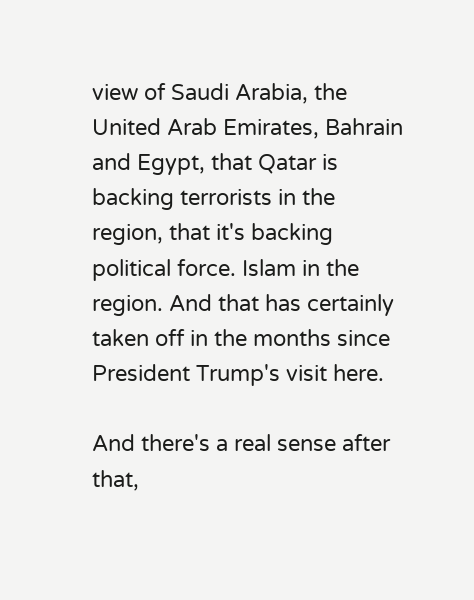view of Saudi Arabia, the United Arab Emirates, Bahrain and Egypt, that Qatar is backing terrorists in the region, that it's backing political force. Islam in the region. And that has certainly taken off in the months since President Trump's visit here.

And there's a real sense after that,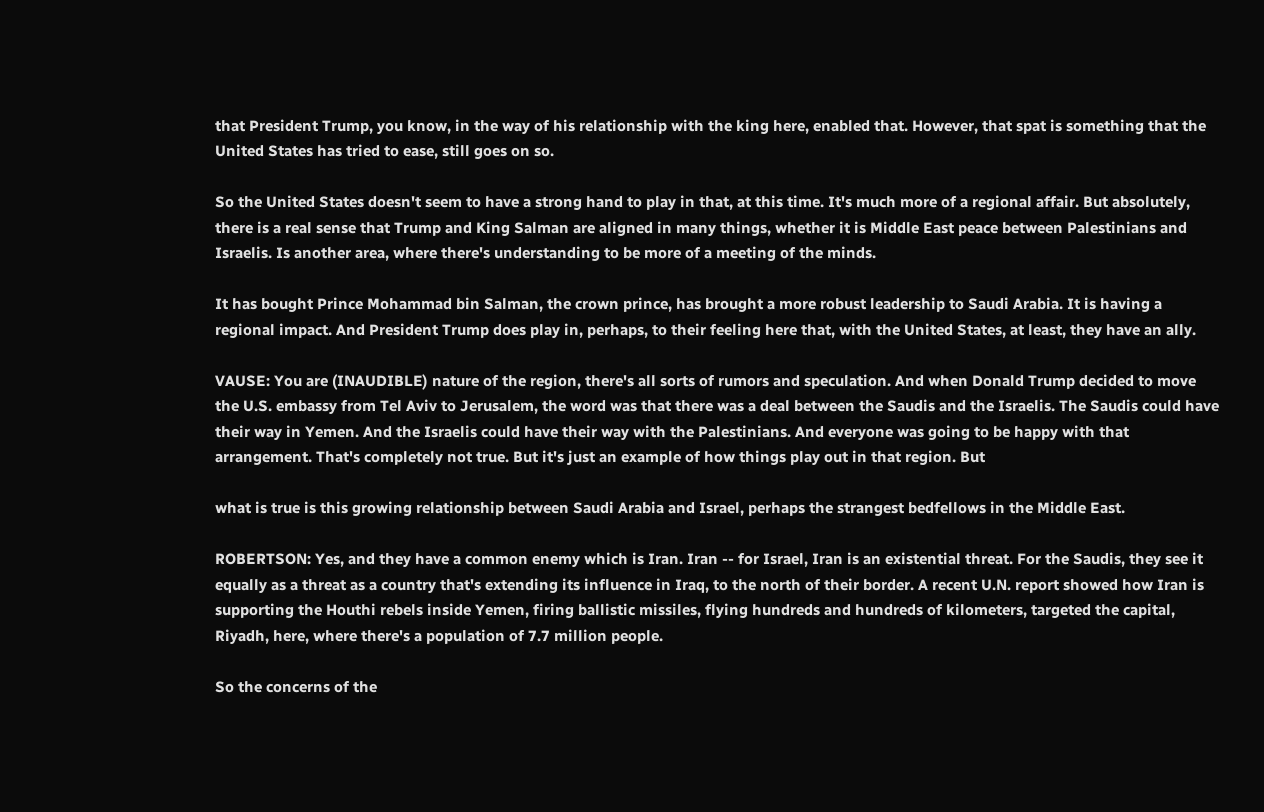that President Trump, you know, in the way of his relationship with the king here, enabled that. However, that spat is something that the United States has tried to ease, still goes on so.

So the United States doesn't seem to have a strong hand to play in that, at this time. It's much more of a regional affair. But absolutely, there is a real sense that Trump and King Salman are aligned in many things, whether it is Middle East peace between Palestinians and Israelis. Is another area, where there's understanding to be more of a meeting of the minds.

It has bought Prince Mohammad bin Salman, the crown prince, has brought a more robust leadership to Saudi Arabia. It is having a regional impact. And President Trump does play in, perhaps, to their feeling here that, with the United States, at least, they have an ally.

VAUSE: You are (INAUDIBLE) nature of the region, there's all sorts of rumors and speculation. And when Donald Trump decided to move the U.S. embassy from Tel Aviv to Jerusalem, the word was that there was a deal between the Saudis and the Israelis. The Saudis could have their way in Yemen. And the Israelis could have their way with the Palestinians. And everyone was going to be happy with that arrangement. That's completely not true. But it's just an example of how things play out in that region. But

what is true is this growing relationship between Saudi Arabia and Israel, perhaps the strangest bedfellows in the Middle East.

ROBERTSON: Yes, and they have a common enemy which is Iran. Iran -- for Israel, Iran is an existential threat. For the Saudis, they see it equally as a threat as a country that's extending its influence in Iraq, to the north of their border. A recent U.N. report showed how Iran is supporting the Houthi rebels inside Yemen, firing ballistic missiles, flying hundreds and hundreds of kilometers, targeted the capital, Riyadh, here, where there's a population of 7.7 million people.

So the concerns of the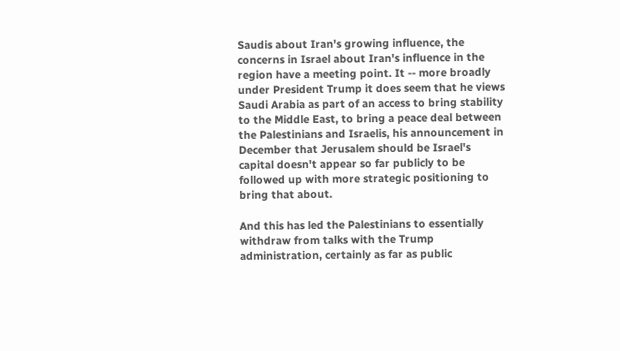Saudis about Iran's growing influence, the concerns in Israel about Iran's influence in the region have a meeting point. It -- more broadly under President Trump it does seem that he views Saudi Arabia as part of an access to bring stability to the Middle East, to bring a peace deal between the Palestinians and Israelis, his announcement in December that Jerusalem should be Israel's capital doesn't appear so far publicly to be followed up with more strategic positioning to bring that about.

And this has led the Palestinians to essentially withdraw from talks with the Trump administration, certainly as far as public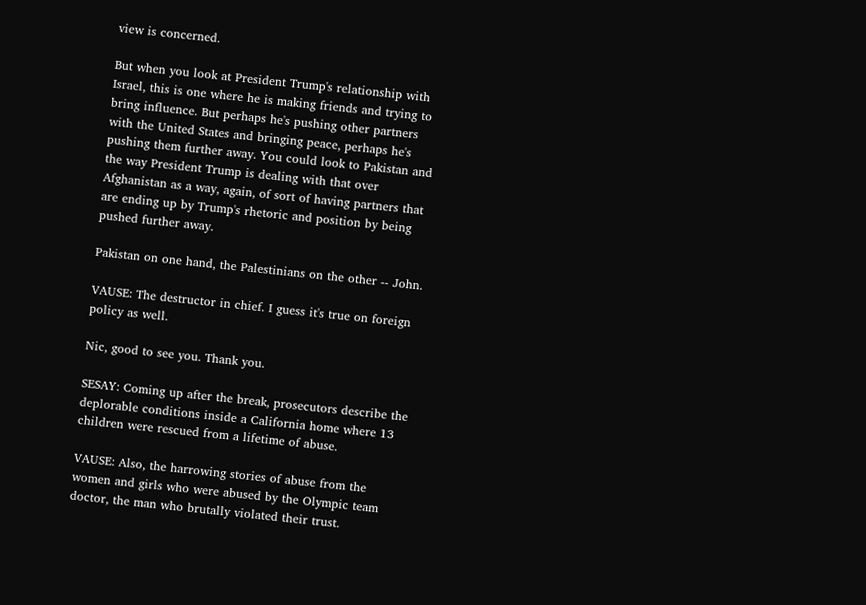view is concerned.

But when you look at President Trump's relationship with Israel, this is one where he is making friends and trying to bring influence. But perhaps he's pushing other partners with the United States and bringing peace, perhaps he's pushing them further away. You could look to Pakistan and the way President Trump is dealing with that over Afghanistan as a way, again, of sort of having partners that are ending up by Trump's rhetoric and position by being pushed further away.

Pakistan on one hand, the Palestinians on the other -- John.

VAUSE: The destructor in chief. I guess it's true on foreign policy as well.

Nic, good to see you. Thank you.

SESAY: Coming up after the break, prosecutors describe the deplorable conditions inside a California home where 13 children were rescued from a lifetime of abuse.

VAUSE: Also, the harrowing stories of abuse from the women and girls who were abused by the Olympic team doctor, the man who brutally violated their trust.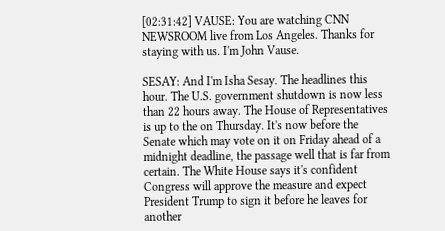[02:31:42] VAUSE: You are watching CNN NEWSROOM live from Los Angeles. Thanks for staying with us. I'm John Vause.

SESAY: And I'm Isha Sesay. The headlines this hour. The U.S. government shutdown is now less than 22 hours away. The House of Representatives is up to the on Thursday. It's now before the Senate which may vote on it on Friday ahead of a midnight deadline, the passage well that is far from certain. The White House says it's confident Congress will approve the measure and expect President Trump to sign it before he leaves for another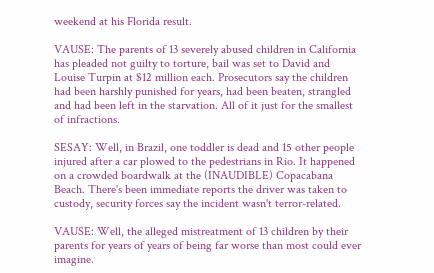weekend at his Florida result.

VAUSE: The parents of 13 severely abused children in California has pleaded not guilty to torture, bail was set to David and Louise Turpin at $12 million each. Prosecutors say the children had been harshly punished for years, had been beaten, strangled and had been left in the starvation. All of it just for the smallest of infractions.

SESAY: Well, in Brazil, one toddler is dead and 15 other people injured after a car plowed to the pedestrians in Rio. It happened on a crowded boardwalk at the (INAUDIBLE) Copacabana Beach. There's been immediate reports the driver was taken to custody, security forces say the incident wasn't terror-related.

VAUSE: Well, the alleged mistreatment of 13 children by their parents for years of years of being far worse than most could ever imagine.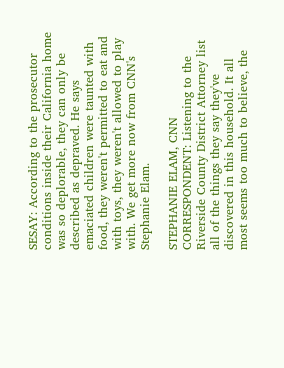SESAY: According to the prosecutor conditions inside their California home was so deplorable, they can only be described as depraved. He says emaciated children were taunted with food, they weren't permitted to eat and with toys, they weren't allowed to play with. We get more now from CNN's Stephanie Elam.

STEPHANIE ELAM, CNN CORRESPONDENT: Listening to the Riverside County District Attorney list all of the things they say they've discovered in this household. It all most seems too much to believe, the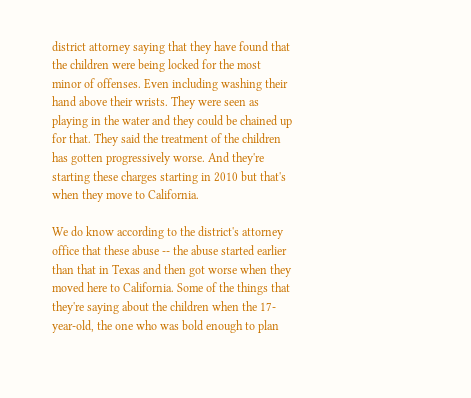district attorney saying that they have found that the children were being locked for the most minor of offenses. Even including washing their hand above their wrists. They were seen as playing in the water and they could be chained up for that. They said the treatment of the children has gotten progressively worse. And they're starting these charges starting in 2010 but that's when they move to California.

We do know according to the district's attorney office that these abuse -- the abuse started earlier than that in Texas and then got worse when they moved here to California. Some of the things that they're saying about the children when the 17-year-old, the one who was bold enough to plan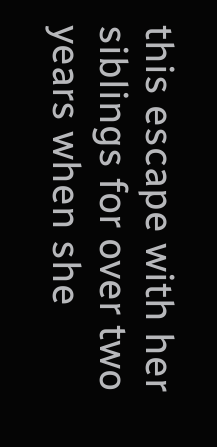this escape with her siblings for over two years when she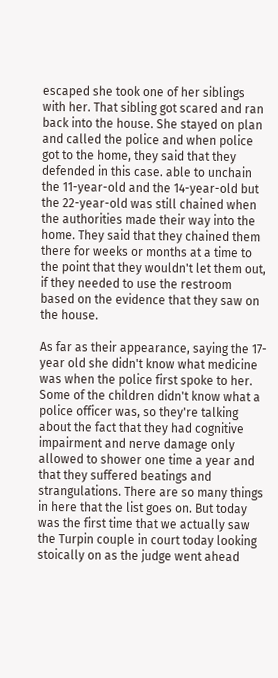escaped she took one of her siblings with her. That sibling got scared and ran back into the house. She stayed on plan and called the police and when police got to the home, they said that they defended in this case. able to unchain the 11-year-old and the 14-year-old but the 22-year-old was still chained when the authorities made their way into the home. They said that they chained them there for weeks or months at a time to the point that they wouldn't let them out, if they needed to use the restroom based on the evidence that they saw on the house.

As far as their appearance, saying the 17-year old she didn't know what medicine was when the police first spoke to her. Some of the children didn't know what a police officer was, so they're talking about the fact that they had cognitive impairment and nerve damage only allowed to shower one time a year and that they suffered beatings and strangulations. There are so many things in here that the list goes on. But today was the first time that we actually saw the Turpin couple in court today looking stoically on as the judge went ahead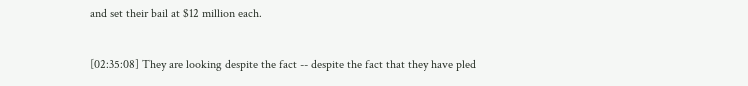and set their bail at $12 million each.

[02:35:08] They are looking despite the fact -- despite the fact that they have pled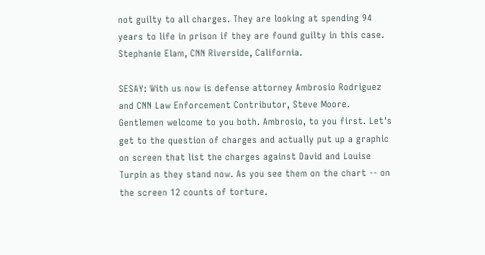not guilty to all charges. They are looking at spending 94 years to life in prison if they are found guilty in this case. Stephanie Elam, CNN Riverside, California.

SESAY: With us now is defense attorney Ambrosio Rodriguez and CNN Law Enforcement Contributor, Steve Moore. Gentlemen welcome to you both. Ambrosio, to you first. Let's get to the question of charges and actually put up a graphic on screen that list the charges against David and Louise Turpin as they stand now. As you see them on the chart -- on the screen 12 counts of torture.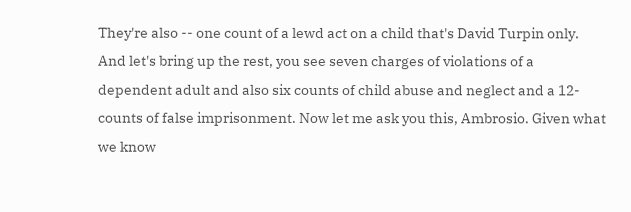They're also -- one count of a lewd act on a child that's David Turpin only. And let's bring up the rest, you see seven charges of violations of a dependent adult and also six counts of child abuse and neglect and a 12-counts of false imprisonment. Now let me ask you this, Ambrosio. Given what we know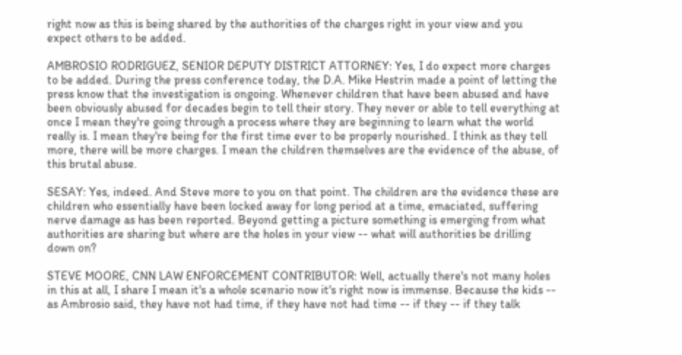right now as this is being shared by the authorities of the charges right in your view and you expect others to be added.

AMBROSIO RODRIGUEZ, SENIOR DEPUTY DISTRICT ATTORNEY: Yes, I do expect more charges to be added. During the press conference today, the D.A. Mike Hestrin made a point of letting the press know that the investigation is ongoing. Whenever children that have been abused and have been obviously abused for decades begin to tell their story. They never or able to tell everything at once I mean they're going through a process where they are beginning to learn what the world really is. I mean they're being for the first time ever to be properly nourished. I think as they tell more, there will be more charges. I mean the children themselves are the evidence of the abuse, of this brutal abuse.

SESAY: Yes, indeed. And Steve more to you on that point. The children are the evidence these are children who essentially have been locked away for long period at a time, emaciated, suffering nerve damage as has been reported. Beyond getting a picture something is emerging from what authorities are sharing but where are the holes in your view -- what will authorities be drilling down on?

STEVE MOORE, CNN LAW ENFORCEMENT CONTRIBUTOR: Well, actually there's not many holes in this at all, I share I mean it's a whole scenario now it's right now is immense. Because the kids -- as Ambrosio said, they have not had time, if they have not had time -- if they -- if they talk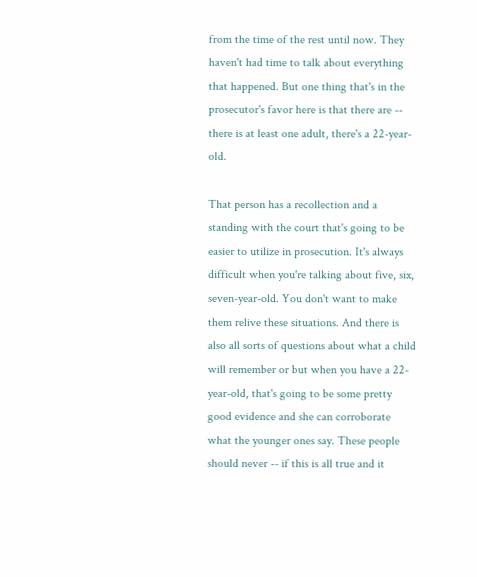from the time of the rest until now. They haven't had time to talk about everything that happened. But one thing that's in the prosecutor's favor here is that there are -- there is at least one adult, there's a 22-year-old.

That person has a recollection and a standing with the court that's going to be easier to utilize in prosecution. It's always difficult when you're talking about five, six, seven-year-old. You don't want to make them relive these situations. And there is also all sorts of questions about what a child will remember or but when you have a 22- year-old, that's going to be some pretty good evidence and she can corroborate what the younger ones say. These people should never -- if this is all true and it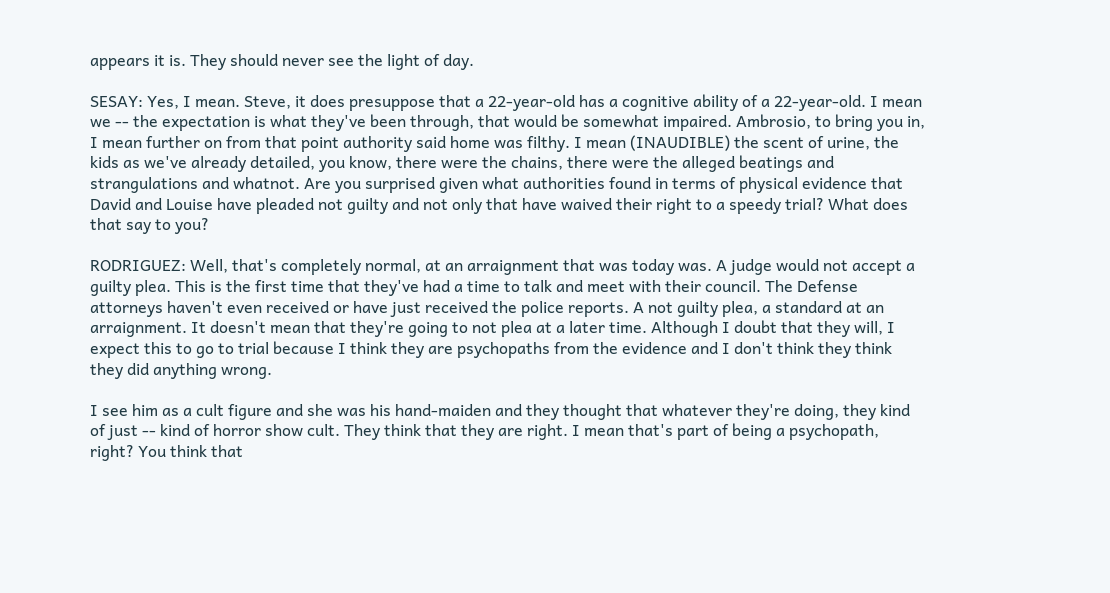appears it is. They should never see the light of day.

SESAY: Yes, I mean. Steve, it does presuppose that a 22-year-old has a cognitive ability of a 22-year-old. I mean we -- the expectation is what they've been through, that would be somewhat impaired. Ambrosio, to bring you in, I mean further on from that point authority said home was filthy. I mean (INAUDIBLE) the scent of urine, the kids as we've already detailed, you know, there were the chains, there were the alleged beatings and strangulations and whatnot. Are you surprised given what authorities found in terms of physical evidence that David and Louise have pleaded not guilty and not only that have waived their right to a speedy trial? What does that say to you?

RODRIGUEZ: Well, that's completely normal, at an arraignment that was today was. A judge would not accept a guilty plea. This is the first time that they've had a time to talk and meet with their council. The Defense attorneys haven't even received or have just received the police reports. A not guilty plea, a standard at an arraignment. It doesn't mean that they're going to not plea at a later time. Although I doubt that they will, I expect this to go to trial because I think they are psychopaths from the evidence and I don't think they think they did anything wrong.

I see him as a cult figure and she was his hand-maiden and they thought that whatever they're doing, they kind of just -- kind of horror show cult. They think that they are right. I mean that's part of being a psychopath, right? You think that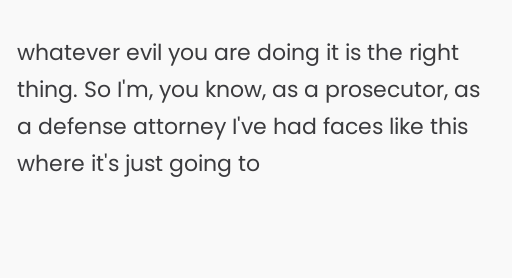whatever evil you are doing it is the right thing. So I'm, you know, as a prosecutor, as a defense attorney I've had faces like this where it's just going to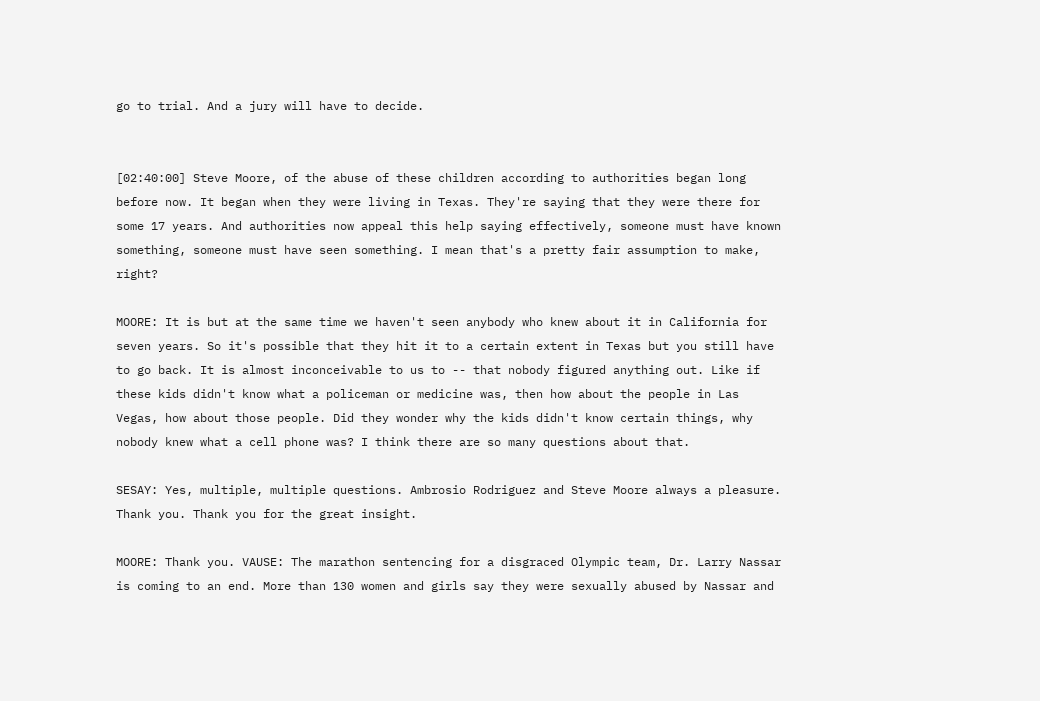go to trial. And a jury will have to decide.


[02:40:00] Steve Moore, of the abuse of these children according to authorities began long before now. It began when they were living in Texas. They're saying that they were there for some 17 years. And authorities now appeal this help saying effectively, someone must have known something, someone must have seen something. I mean that's a pretty fair assumption to make, right?

MOORE: It is but at the same time we haven't seen anybody who knew about it in California for seven years. So it's possible that they hit it to a certain extent in Texas but you still have to go back. It is almost inconceivable to us to -- that nobody figured anything out. Like if these kids didn't know what a policeman or medicine was, then how about the people in Las Vegas, how about those people. Did they wonder why the kids didn't know certain things, why nobody knew what a cell phone was? I think there are so many questions about that.

SESAY: Yes, multiple, multiple questions. Ambrosio Rodriguez and Steve Moore always a pleasure. Thank you. Thank you for the great insight.

MOORE: Thank you. VAUSE: The marathon sentencing for a disgraced Olympic team, Dr. Larry Nassar is coming to an end. More than 130 women and girls say they were sexually abused by Nassar and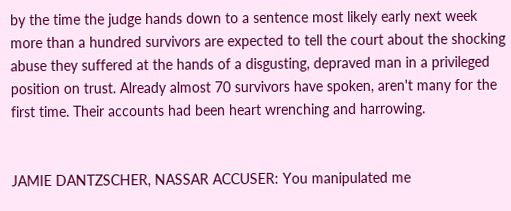by the time the judge hands down to a sentence most likely early next week more than a hundred survivors are expected to tell the court about the shocking abuse they suffered at the hands of a disgusting, depraved man in a privileged position on trust. Already almost 70 survivors have spoken, aren't many for the first time. Their accounts had been heart wrenching and harrowing.


JAMIE DANTZSCHER, NASSAR ACCUSER: You manipulated me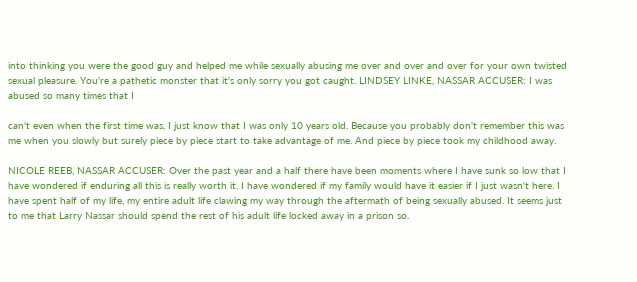into thinking you were the good guy and helped me while sexually abusing me over and over and over for your own twisted sexual pleasure. You're a pathetic monster that it's only sorry you got caught. LINDSEY LINKE, NASSAR ACCUSER: I was abused so many times that I

can't even when the first time was, I just know that I was only 10 years old. Because you probably don't remember this was me when you slowly but surely piece by piece start to take advantage of me. And piece by piece took my childhood away.

NICOLE REEB, NASSAR ACCUSER: Over the past year and a half there have been moments where I have sunk so low that I have wondered if enduring all this is really worth it. I have wondered if my family would have it easier if I just wasn't here. I have spent half of my life, my entire adult life clawing my way through the aftermath of being sexually abused. It seems just to me that Larry Nassar should spend the rest of his adult life locked away in a prison so.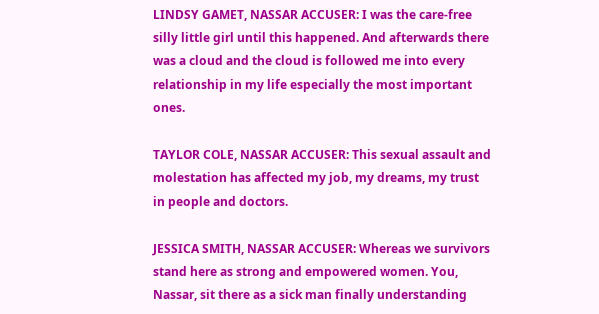LINDSY GAMET, NASSAR ACCUSER: I was the care-free silly little girl until this happened. And afterwards there was a cloud and the cloud is followed me into every relationship in my life especially the most important ones.

TAYLOR COLE, NASSAR ACCUSER: This sexual assault and molestation has affected my job, my dreams, my trust in people and doctors.

JESSICA SMITH, NASSAR ACCUSER: Whereas we survivors stand here as strong and empowered women. You, Nassar, sit there as a sick man finally understanding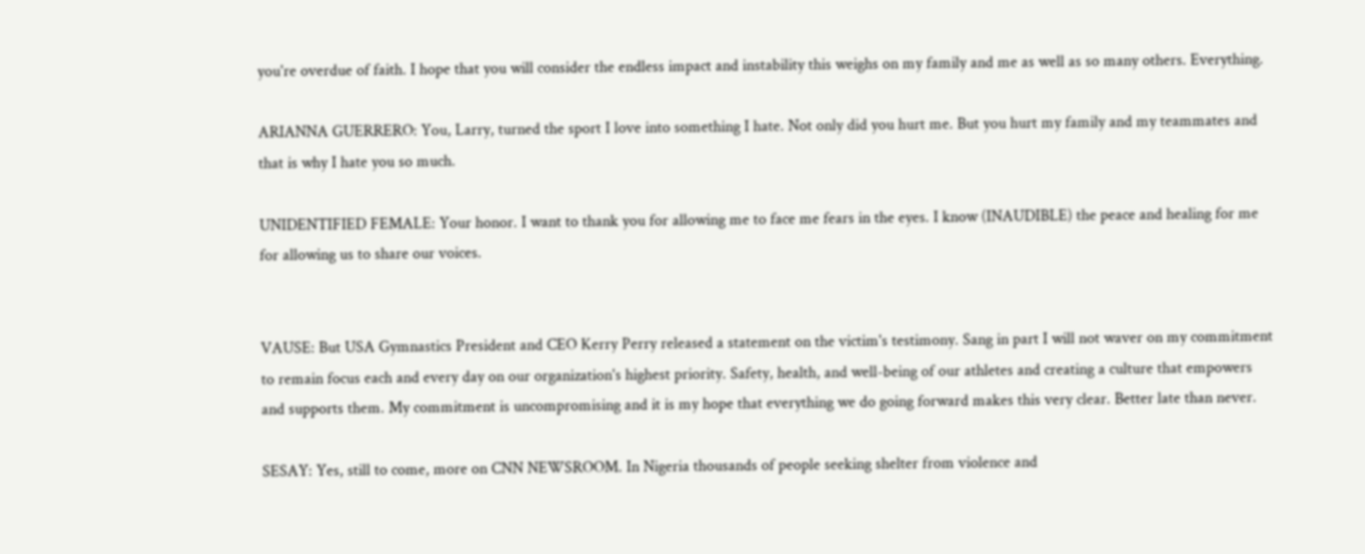you're overdue of faith. I hope that you will consider the endless impact and instability this weighs on my family and me as well as so many others. Everything.

ARIANNA GUERRERO: You, Larry, turned the sport I love into something I hate. Not only did you hurt me. But you hurt my family and my teammates and that is why I hate you so much.

UNIDENTIFIED FEMALE: Your honor. I want to thank you for allowing me to face me fears in the eyes. I know (INAUDIBLE) the peace and healing for me for allowing us to share our voices.


VAUSE: But USA Gymnastics President and CEO Kerry Perry released a statement on the victim's testimony. Sang in part I will not waver on my commitment to remain focus each and every day on our organization's highest priority. Safety, health, and well-being of our athletes and creating a culture that empowers and supports them. My commitment is uncompromising and it is my hope that everything we do going forward makes this very clear. Better late than never.

SESAY: Yes, still to come, more on CNN NEWSROOM. In Nigeria thousands of people seeking shelter from violence and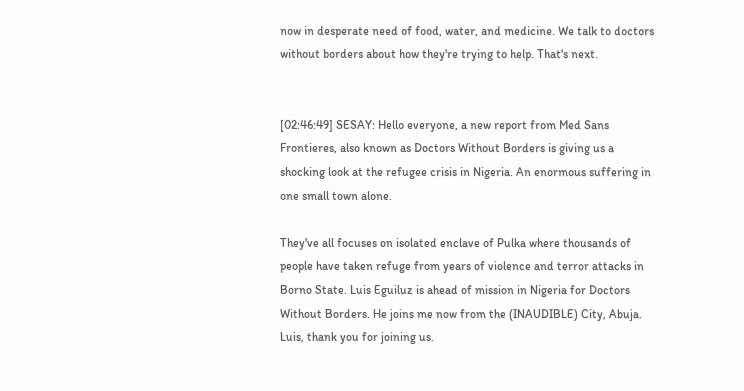now in desperate need of food, water, and medicine. We talk to doctors without borders about how they're trying to help. That's next.


[02:46:49] SESAY: Hello everyone, a new report from Med Sans Frontieres, also known as Doctors Without Borders is giving us a shocking look at the refugee crisis in Nigeria. An enormous suffering in one small town alone.

They've all focuses on isolated enclave of Pulka where thousands of people have taken refuge from years of violence and terror attacks in Borno State. Luis Eguiluz is ahead of mission in Nigeria for Doctors Without Borders. He joins me now from the (INAUDIBLE) City, Abuja. Luis, thank you for joining us.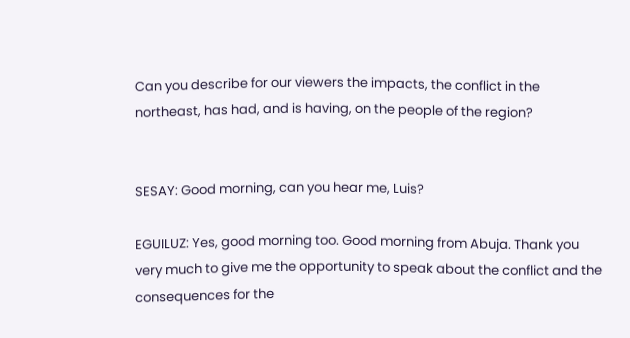Can you describe for our viewers the impacts, the conflict in the northeast, has had, and is having, on the people of the region?


SESAY: Good morning, can you hear me, Luis?

EGUILUZ: Yes, good morning too. Good morning from Abuja. Thank you very much to give me the opportunity to speak about the conflict and the consequences for the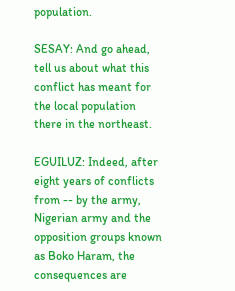population.

SESAY: And go ahead, tell us about what this conflict has meant for the local population there in the northeast.

EGUILUZ: Indeed, after eight years of conflicts from -- by the army, Nigerian army and the opposition groups known as Boko Haram, the consequences are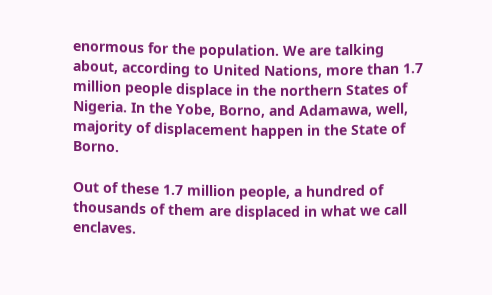enormous for the population. We are talking about, according to United Nations, more than 1.7 million people displace in the northern States of Nigeria. In the Yobe, Borno, and Adamawa, well, majority of displacement happen in the State of Borno.

Out of these 1.7 million people, a hundred of thousands of them are displaced in what we call enclaves.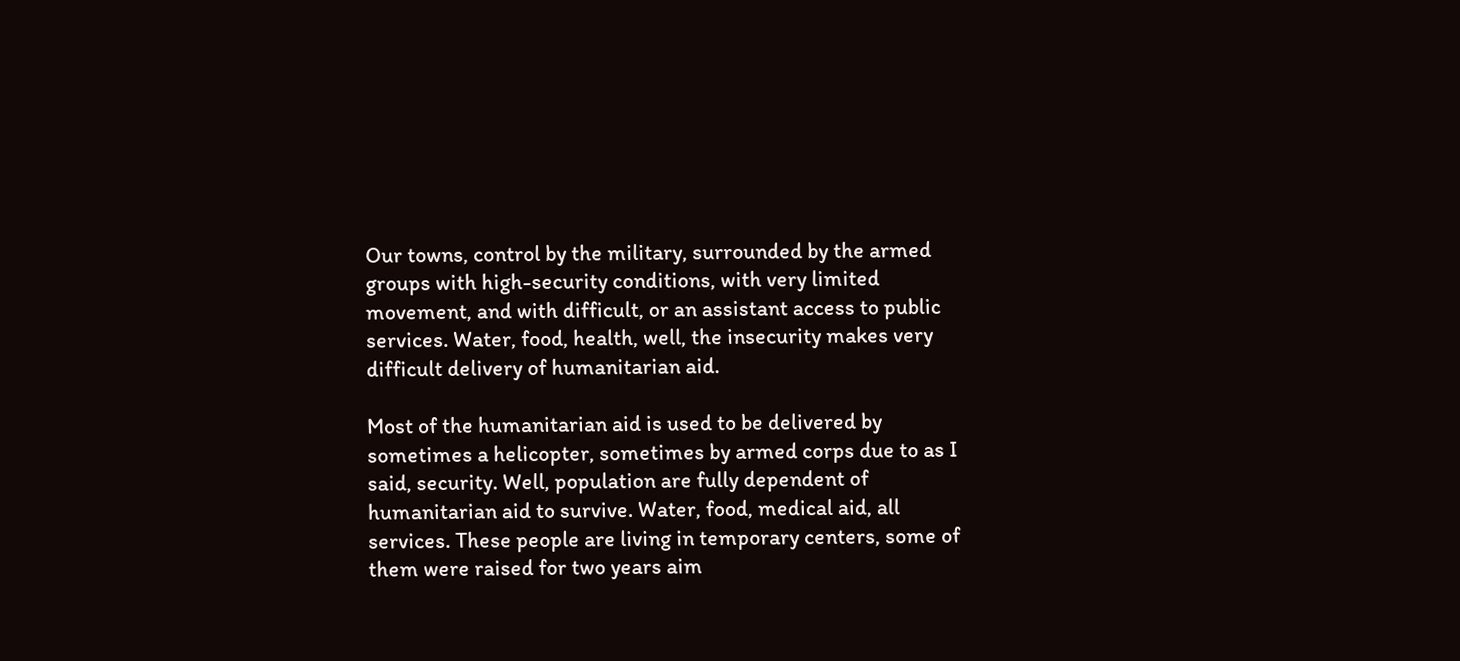Our towns, control by the military, surrounded by the armed groups with high-security conditions, with very limited movement, and with difficult, or an assistant access to public services. Water, food, health, well, the insecurity makes very difficult delivery of humanitarian aid.

Most of the humanitarian aid is used to be delivered by sometimes a helicopter, sometimes by armed corps due to as I said, security. Well, population are fully dependent of humanitarian aid to survive. Water, food, medical aid, all services. These people are living in temporary centers, some of them were raised for two years aim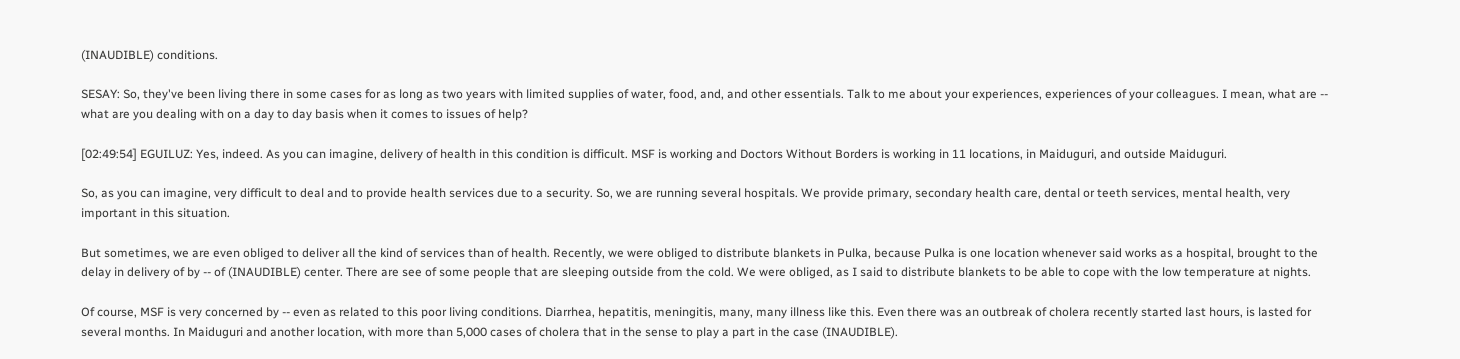(INAUDIBLE) conditions.

SESAY: So, they've been living there in some cases for as long as two years with limited supplies of water, food, and, and other essentials. Talk to me about your experiences, experiences of your colleagues. I mean, what are -- what are you dealing with on a day to day basis when it comes to issues of help?

[02:49:54] EGUILUZ: Yes, indeed. As you can imagine, delivery of health in this condition is difficult. MSF is working and Doctors Without Borders is working in 11 locations, in Maiduguri, and outside Maiduguri.

So, as you can imagine, very difficult to deal and to provide health services due to a security. So, we are running several hospitals. We provide primary, secondary health care, dental or teeth services, mental health, very important in this situation.

But sometimes, we are even obliged to deliver all the kind of services than of health. Recently, we were obliged to distribute blankets in Pulka, because Pulka is one location whenever said works as a hospital, brought to the delay in delivery of by -- of (INAUDIBLE) center. There are see of some people that are sleeping outside from the cold. We were obliged, as I said to distribute blankets to be able to cope with the low temperature at nights.

Of course, MSF is very concerned by -- even as related to this poor living conditions. Diarrhea, hepatitis, meningitis, many, many illness like this. Even there was an outbreak of cholera recently started last hours, is lasted for several months. In Maiduguri and another location, with more than 5,000 cases of cholera that in the sense to play a part in the case (INAUDIBLE).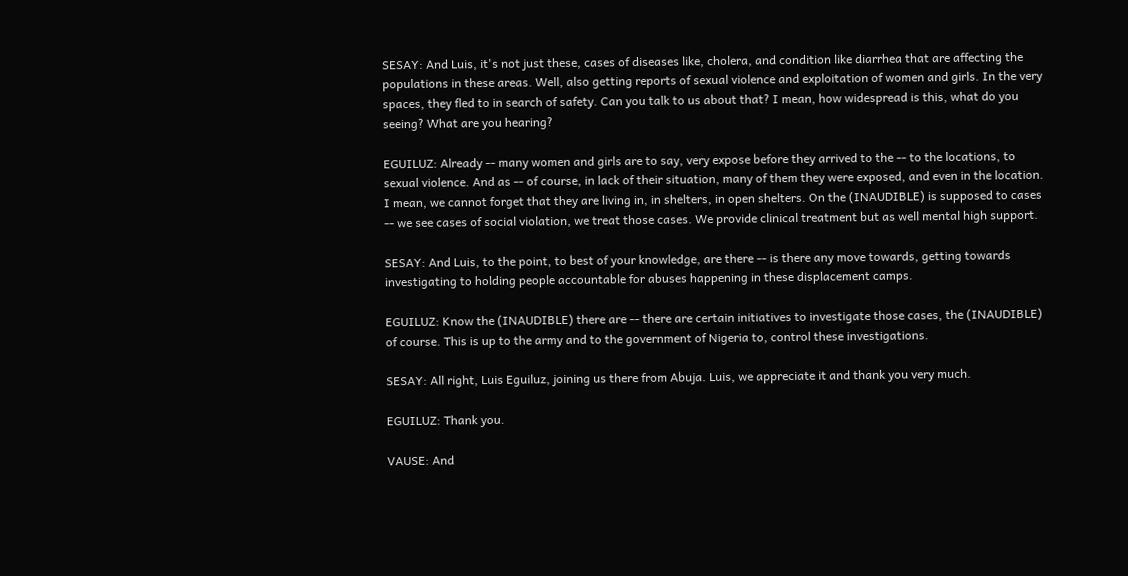SESAY: And Luis, it's not just these, cases of diseases like, cholera, and condition like diarrhea that are affecting the populations in these areas. Well, also getting reports of sexual violence and exploitation of women and girls. In the very spaces, they fled to in search of safety. Can you talk to us about that? I mean, how widespread is this, what do you seeing? What are you hearing?

EGUILUZ: Already -- many women and girls are to say, very expose before they arrived to the -- to the locations, to sexual violence. And as -- of course, in lack of their situation, many of them they were exposed, and even in the location. I mean, we cannot forget that they are living in, in shelters, in open shelters. On the (INAUDIBLE) is supposed to cases -- we see cases of social violation, we treat those cases. We provide clinical treatment but as well mental high support.

SESAY: And Luis, to the point, to best of your knowledge, are there -- is there any move towards, getting towards investigating to holding people accountable for abuses happening in these displacement camps.

EGUILUZ: Know the (INAUDIBLE) there are -- there are certain initiatives to investigate those cases, the (INAUDIBLE) of course. This is up to the army and to the government of Nigeria to, control these investigations.

SESAY: All right, Luis Eguiluz, joining us there from Abuja. Luis, we appreciate it and thank you very much.

EGUILUZ: Thank you.

VAUSE: And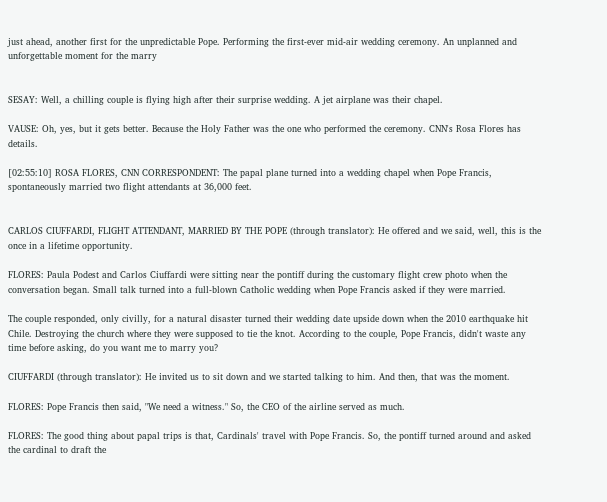just ahead, another first for the unpredictable Pope. Performing the first-ever mid-air wedding ceremony. An unplanned and unforgettable moment for the marry


SESAY: Well, a chilling couple is flying high after their surprise wedding. A jet airplane was their chapel.

VAUSE: Oh, yes, but it gets better. Because the Holy Father was the one who performed the ceremony. CNN's Rosa Flores has details.

[02:55:10] ROSA FLORES, CNN CORRESPONDENT: The papal plane turned into a wedding chapel when Pope Francis, spontaneously married two flight attendants at 36,000 feet.


CARLOS CIUFFARDI, FLIGHT ATTENDANT, MARRIED BY THE POPE (through translator): He offered and we said, well, this is the once in a lifetime opportunity.

FLORES: Paula Podest and Carlos Ciuffardi were sitting near the pontiff during the customary flight crew photo when the conversation began. Small talk turned into a full-blown Catholic wedding when Pope Francis asked if they were married.

The couple responded, only civilly, for a natural disaster turned their wedding date upside down when the 2010 earthquake hit Chile. Destroying the church where they were supposed to tie the knot. According to the couple, Pope Francis, didn't waste any time before asking, do you want me to marry you?

CIUFFARDI (through translator): He invited us to sit down and we started talking to him. And then, that was the moment.

FLORES: Pope Francis then said, "We need a witness." So, the CEO of the airline served as much.

FLORES: The good thing about papal trips is that, Cardinals' travel with Pope Francis. So, the pontiff turned around and asked the cardinal to draft the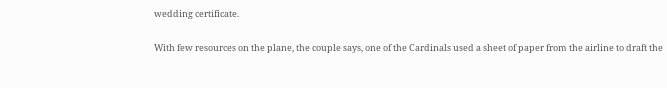wedding certificate.

With few resources on the plane, the couple says, one of the Cardinals used a sheet of paper from the airline to draft the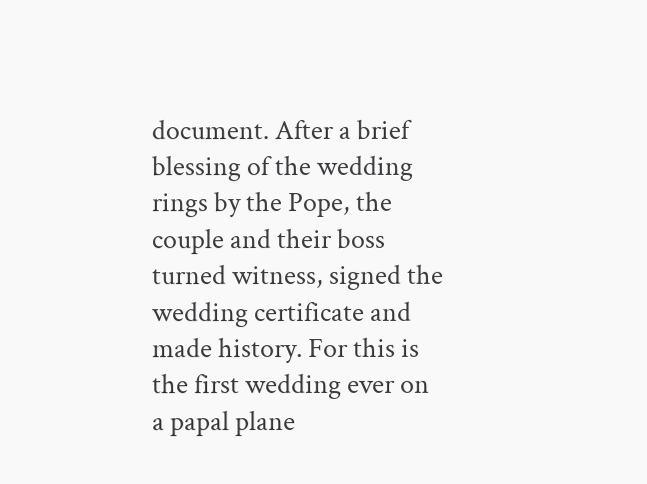document. After a brief blessing of the wedding rings by the Pope, the couple and their boss turned witness, signed the wedding certificate and made history. For this is the first wedding ever on a papal plane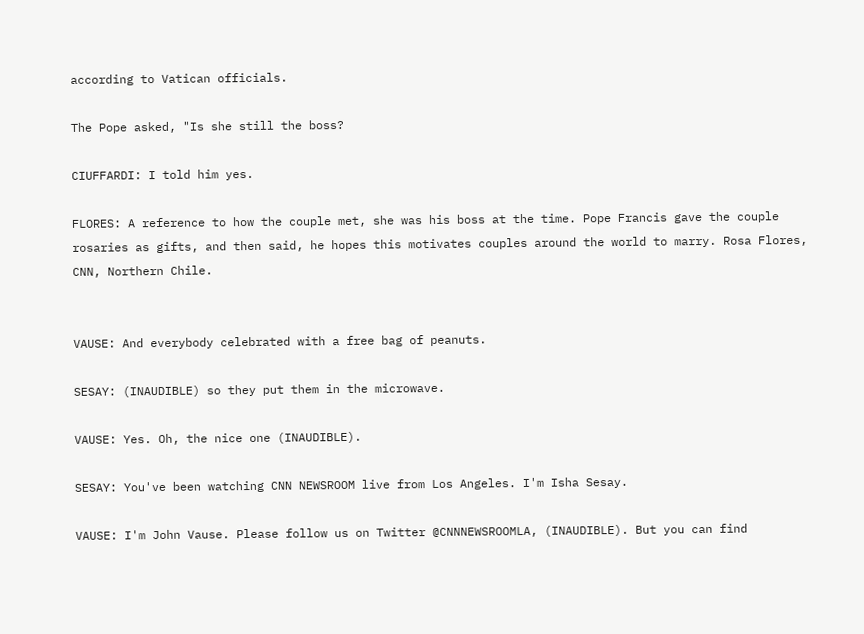according to Vatican officials.

The Pope asked, "Is she still the boss?

CIUFFARDI: I told him yes.

FLORES: A reference to how the couple met, she was his boss at the time. Pope Francis gave the couple rosaries as gifts, and then said, he hopes this motivates couples around the world to marry. Rosa Flores, CNN, Northern Chile.


VAUSE: And everybody celebrated with a free bag of peanuts.

SESAY: (INAUDIBLE) so they put them in the microwave.

VAUSE: Yes. Oh, the nice one (INAUDIBLE).

SESAY: You've been watching CNN NEWSROOM live from Los Angeles. I'm Isha Sesay.

VAUSE: I'm John Vause. Please follow us on Twitter @CNNNEWSROOMLA, (INAUDIBLE). But you can find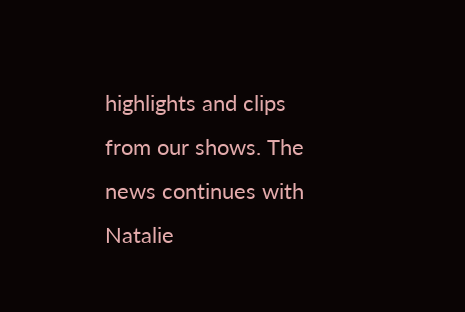highlights and clips from our shows. The news continues with Natalie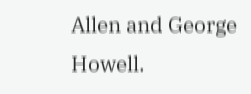Allen and George Howell.